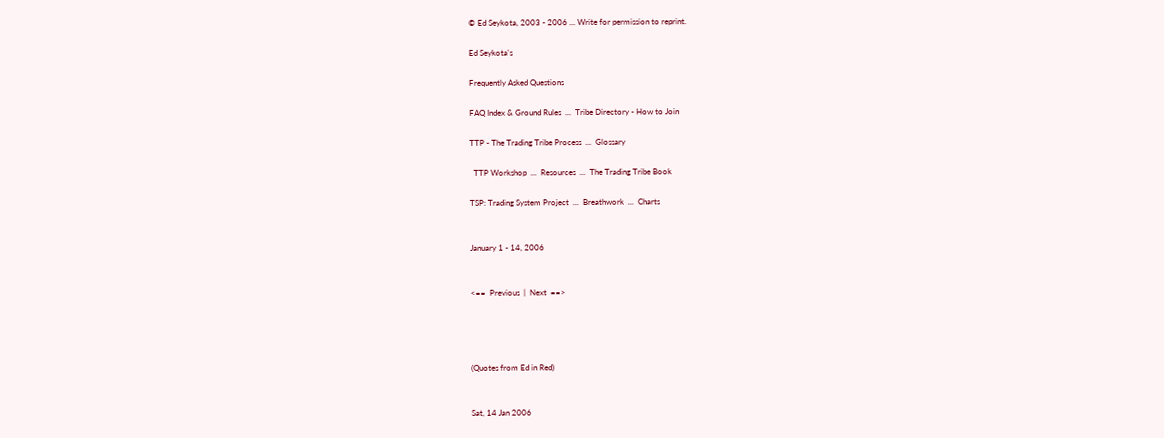© Ed Seykota, 2003 - 2006 ... Write for permission to reprint.

Ed Seykota's

Frequently Asked Questions

FAQ Index & Ground Rules  ...  Tribe Directory - How to Join

TTP - The Trading Tribe Process  ...  Glossary

  TTP Workshop  ...  Resources  ...  The Trading Tribe Book

TSP: Trading System Project  ...  Breathwork  ...  Charts


January 1 - 14, 2006


<==  Previous  |  Next  ==>




(Quotes from Ed in Red)


Sat, 14 Jan 2006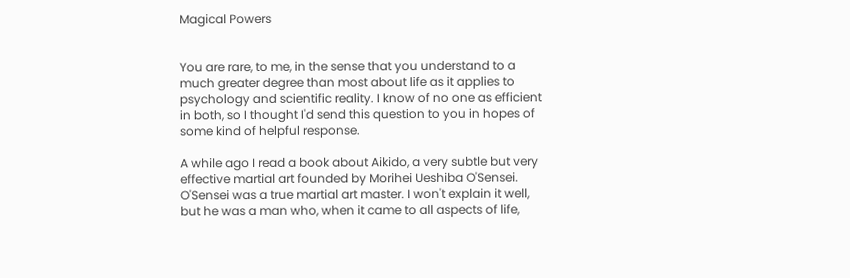Magical Powers


You are rare, to me, in the sense that you understand to a much greater degree than most about life as it applies to psychology and scientific reality. I know of no one as efficient in both, so I thought I'd send this question to you in hopes of some kind of helpful response.

A while ago I read a book about Aikido, a very subtle but very effective martial art founded by Morihei Ueshiba O'Sensei. O'Sensei was a true martial art master. I won't explain it well, but he was a man who, when it came to all aspects of life,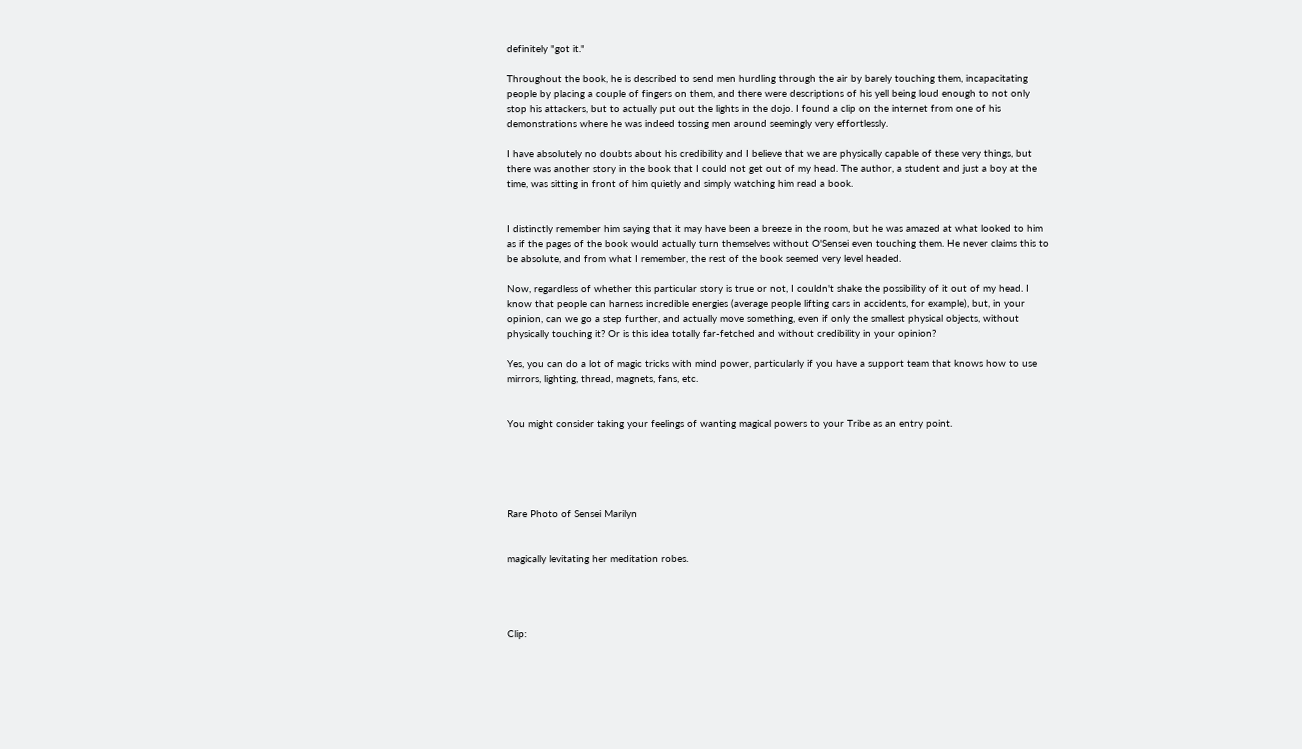definitely "got it."

Throughout the book, he is described to send men hurdling through the air by barely touching them, incapacitating people by placing a couple of fingers on them, and there were descriptions of his yell being loud enough to not only stop his attackers, but to actually put out the lights in the dojo. I found a clip on the internet from one of his demonstrations where he was indeed tossing men around seemingly very effortlessly.

I have absolutely no doubts about his credibility and I believe that we are physically capable of these very things, but there was another story in the book that I could not get out of my head. The author, a student and just a boy at the time, was sitting in front of him quietly and simply watching him read a book.


I distinctly remember him saying that it may have been a breeze in the room, but he was amazed at what looked to him as if the pages of the book would actually turn themselves without O'Sensei even touching them. He never claims this to be absolute, and from what I remember, the rest of the book seemed very level headed.

Now, regardless of whether this particular story is true or not, I couldn't shake the possibility of it out of my head. I know that people can harness incredible energies (average people lifting cars in accidents, for example), but, in your opinion, can we go a step further, and actually move something, even if only the smallest physical objects, without physically touching it? Or is this idea totally far-fetched and without credibility in your opinion?

Yes, you can do a lot of magic tricks with mind power, particularly if you have a support team that knows how to use mirrors, lighting, thread, magnets, fans, etc.


You might consider taking your feelings of wanting magical powers to your Tribe as an entry point.





Rare Photo of Sensei Marilyn


magically levitating her meditation robes.




Clip: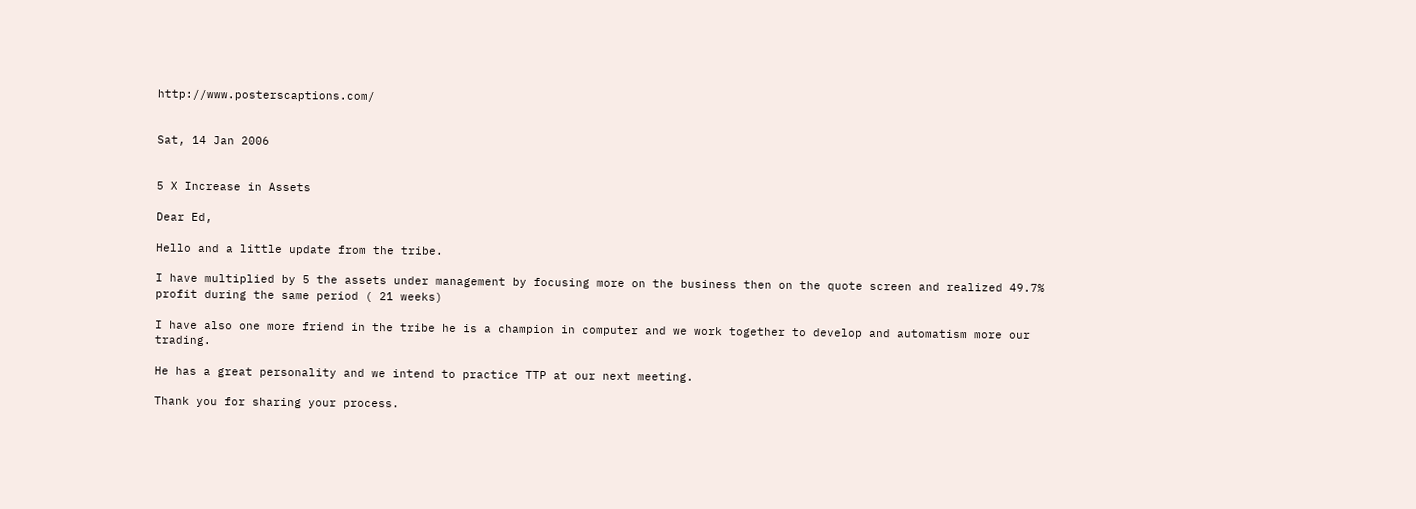http://www.posterscaptions.com/


Sat, 14 Jan 2006


5 X Increase in Assets

Dear Ed,

Hello and a little update from the tribe.

I have multiplied by 5 the assets under management by focusing more on the business then on the quote screen and realized 49.7% profit during the same period ( 21 weeks)

I have also one more friend in the tribe he is a champion in computer and we work together to develop and automatism more our trading.

He has a great personality and we intend to practice TTP at our next meeting.

Thank you for sharing your process.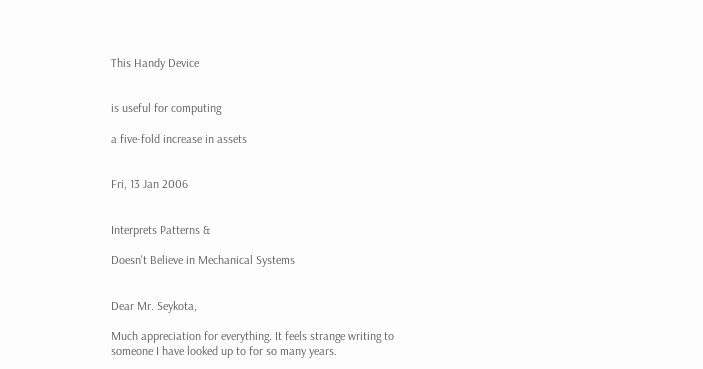This Handy Device


is useful for computing

a five-fold increase in assets


Fri, 13 Jan 2006


Interprets Patterns &

Doesn't Believe in Mechanical Systems


Dear Mr. Seykota,

Much appreciation for everything. It feels strange writing to someone I have looked up to for so many years.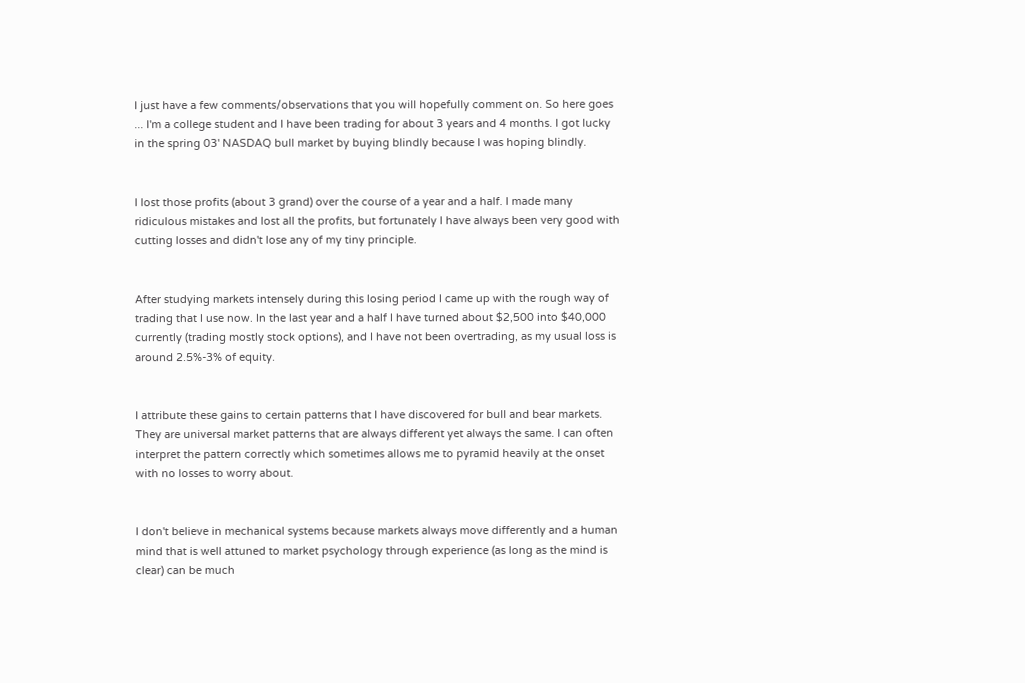I just have a few comments/observations that you will hopefully comment on. So here goes ... I'm a college student and I have been trading for about 3 years and 4 months. I got lucky in the spring 03' NASDAQ bull market by buying blindly because I was hoping blindly.


I lost those profits (about 3 grand) over the course of a year and a half. I made many ridiculous mistakes and lost all the profits, but fortunately I have always been very good with cutting losses and didn't lose any of my tiny principle.


After studying markets intensely during this losing period I came up with the rough way of trading that I use now. In the last year and a half I have turned about $2,500 into $40,000 currently (trading mostly stock options), and I have not been overtrading, as my usual loss is around 2.5%-3% of equity.


I attribute these gains to certain patterns that I have discovered for bull and bear markets. They are universal market patterns that are always different yet always the same. I can often interpret the pattern correctly which sometimes allows me to pyramid heavily at the onset with no losses to worry about.


I don't believe in mechanical systems because markets always move differently and a human mind that is well attuned to market psychology through experience (as long as the mind is clear) can be much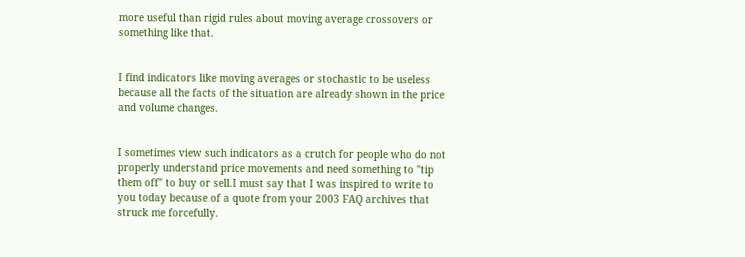more useful than rigid rules about moving average crossovers or something like that.


I find indicators like moving averages or stochastic to be useless because all the facts of the situation are already shown in the price and volume changes.


I sometimes view such indicators as a crutch for people who do not properly understand price movements and need something to "tip them off" to buy or sell.I must say that I was inspired to write to you today because of a quote from your 2003 FAQ archives that struck me forcefully.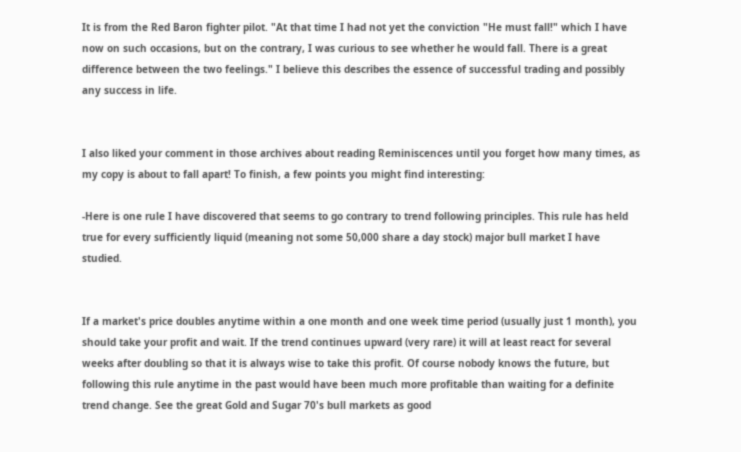It is from the Red Baron fighter pilot. "At that time I had not yet the conviction "He must fall!" which I have now on such occasions, but on the contrary, I was curious to see whether he would fall. There is a great difference between the two feelings." I believe this describes the essence of successful trading and possibly any success in life.


I also liked your comment in those archives about reading Reminiscences until you forget how many times, as my copy is about to fall apart! To finish, a few points you might find interesting:

-Here is one rule I have discovered that seems to go contrary to trend following principles. This rule has held true for every sufficiently liquid (meaning not some 50,000 share a day stock) major bull market I have studied.


If a market's price doubles anytime within a one month and one week time period (usually just 1 month), you should take your profit and wait. If the trend continues upward (very rare) it will at least react for several weeks after doubling so that it is always wise to take this profit. Of course nobody knows the future, but following this rule anytime in the past would have been much more profitable than waiting for a definite trend change. See the great Gold and Sugar 70's bull markets as good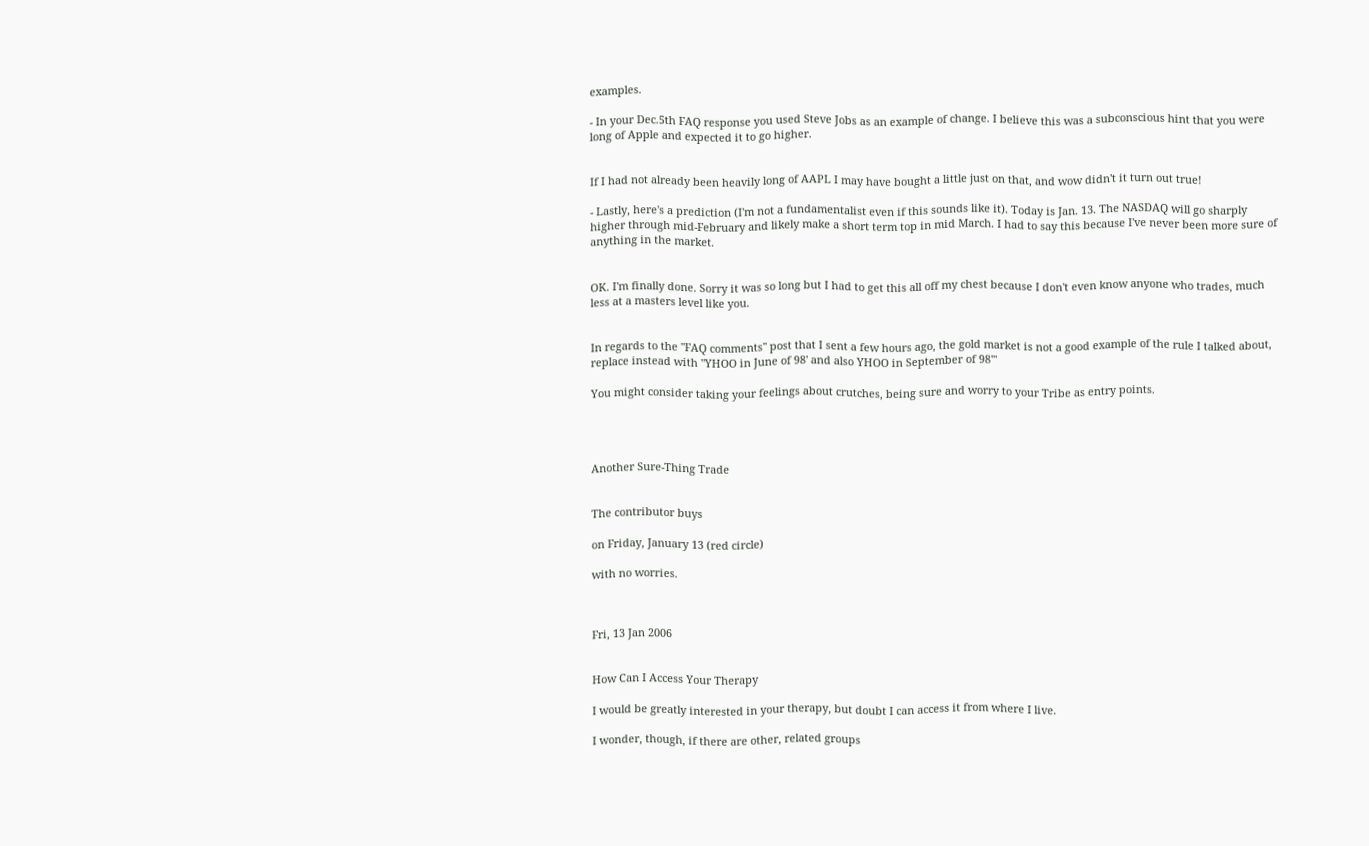examples.

- In your Dec.5th FAQ response you used Steve Jobs as an example of change. I believe this was a subconscious hint that you were long of Apple and expected it to go higher.


If I had not already been heavily long of AAPL I may have bought a little just on that, and wow didn't it turn out true!

- Lastly, here's a prediction (I'm not a fundamentalist even if this sounds like it). Today is Jan. 13. The NASDAQ will go sharply higher through mid-February and likely make a short term top in mid March. I had to say this because I've never been more sure of anything in the market.


OK. I'm finally done. Sorry it was so long but I had to get this all off my chest because I don't even know anyone who trades, much less at a masters level like you.


In regards to the "FAQ comments" post that I sent a few hours ago, the gold market is not a good example of the rule I talked about, replace instead with "YHOO in June of 98' and also YHOO in September of 98'"

You might consider taking your feelings about crutches, being sure and worry to your Tribe as entry points.




Another Sure-Thing Trade


The contributor buys

on Friday, January 13 (red circle)

with no worries.



Fri, 13 Jan 2006


How Can I Access Your Therapy

I would be greatly interested in your therapy, but doubt I can access it from where I live.

I wonder, though, if there are other, related groups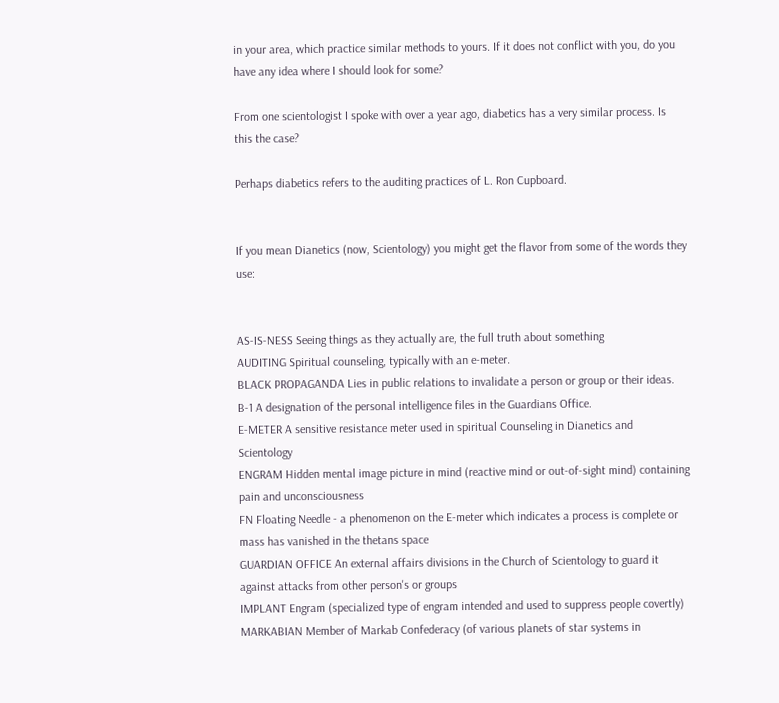in your area, which practice similar methods to yours. If it does not conflict with you, do you have any idea where I should look for some?

From one scientologist I spoke with over a year ago, diabetics has a very similar process. Is this the case?

Perhaps diabetics refers to the auditing practices of L. Ron Cupboard.


If you mean Dianetics (now, Scientology) you might get the flavor from some of the words they use:


AS-IS-NESS Seeing things as they actually are, the full truth about something
AUDITING Spiritual counseling, typically with an e-meter.
BLACK PROPAGANDA Lies in public relations to invalidate a person or group or their ideas.
B-1 A designation of the personal intelligence files in the Guardians Office.
E-METER A sensitive resistance meter used in spiritual Counseling in Dianetics and Scientology
ENGRAM Hidden mental image picture in mind (reactive mind or out-of-sight mind) containing pain and unconsciousness
FN Floating Needle - a phenomenon on the E-meter which indicates a process is complete or mass has vanished in the thetans space
GUARDIAN OFFICE An external affairs divisions in the Church of Scientology to guard it against attacks from other person's or groups
IMPLANT Engram (specialized type of engram intended and used to suppress people covertly)
MARKABIAN Member of Markab Confederacy (of various planets of star systems in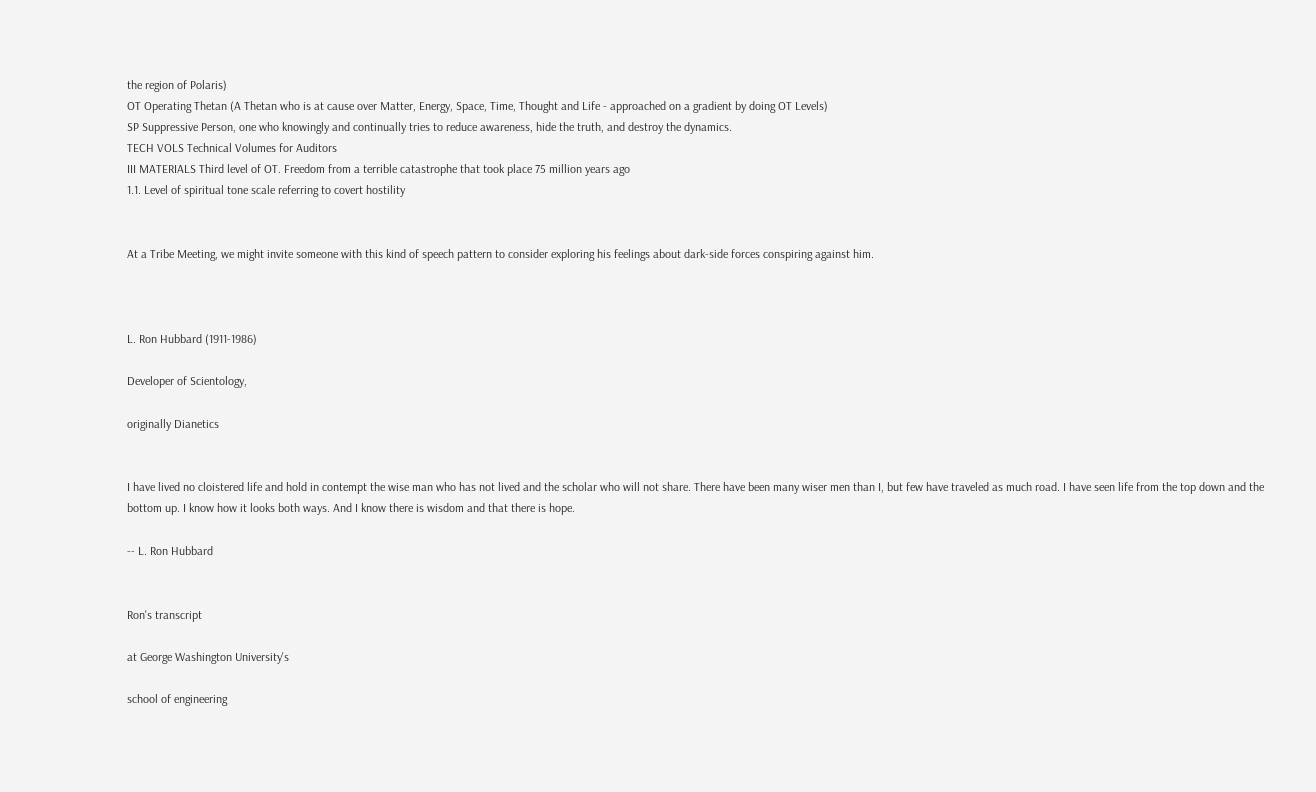the region of Polaris)
OT Operating Thetan (A Thetan who is at cause over Matter, Energy, Space, Time, Thought and Life - approached on a gradient by doing OT Levels)
SP Suppressive Person, one who knowingly and continually tries to reduce awareness, hide the truth, and destroy the dynamics.
TECH VOLS Technical Volumes for Auditors
III MATERIALS Third level of OT. Freedom from a terrible catastrophe that took place 75 million years ago
1.1. Level of spiritual tone scale referring to covert hostility


At a Tribe Meeting, we might invite someone with this kind of speech pattern to consider exploring his feelings about dark-side forces conspiring against him.



L. Ron Hubbard (1911-1986)

Developer of Scientology,

originally Dianetics


I have lived no cloistered life and hold in contempt the wise man who has not lived and the scholar who will not share. There have been many wiser men than I, but few have traveled as much road. I have seen life from the top down and the bottom up. I know how it looks both ways. And I know there is wisdom and that there is hope.

-- L. Ron Hubbard


Ron's transcript

at George Washington University's

school of engineering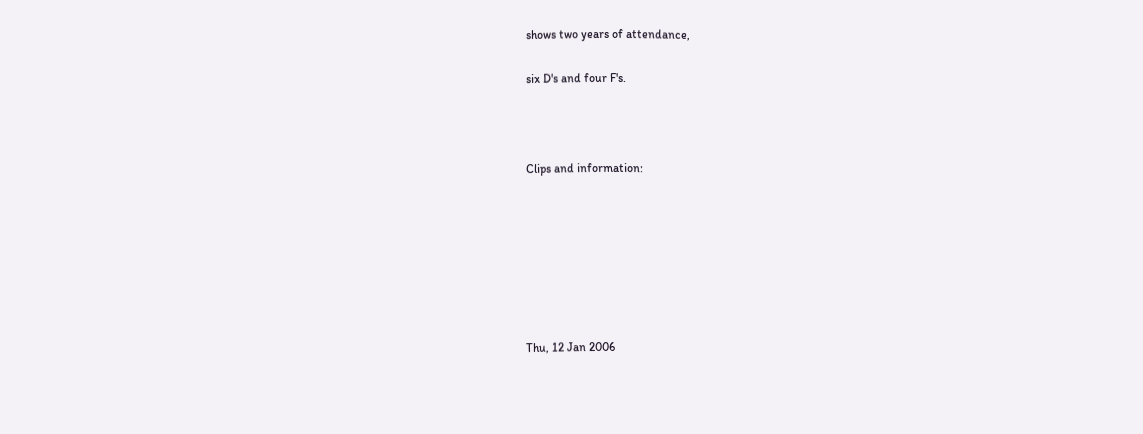shows two years of attendance,

six D's and four F's.



Clips and information:







Thu, 12 Jan 2006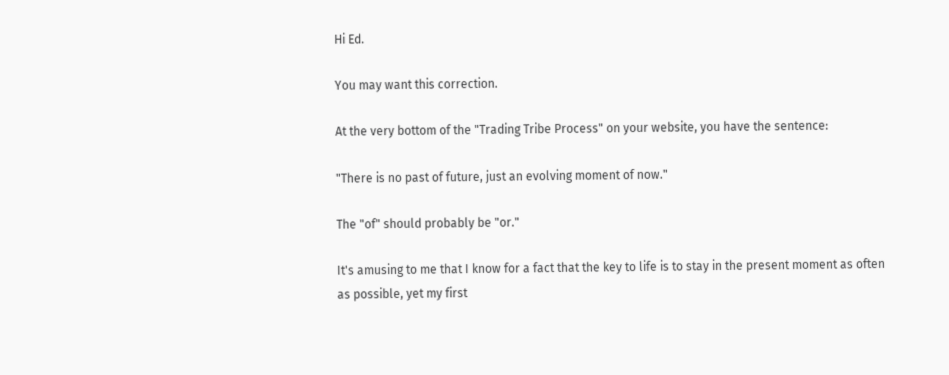Hi Ed.

You may want this correction.

At the very bottom of the "Trading Tribe Process" on your website, you have the sentence:

"There is no past of future, just an evolving moment of now."

The "of" should probably be "or."

It's amusing to me that I know for a fact that the key to life is to stay in the present moment as often as possible, yet my first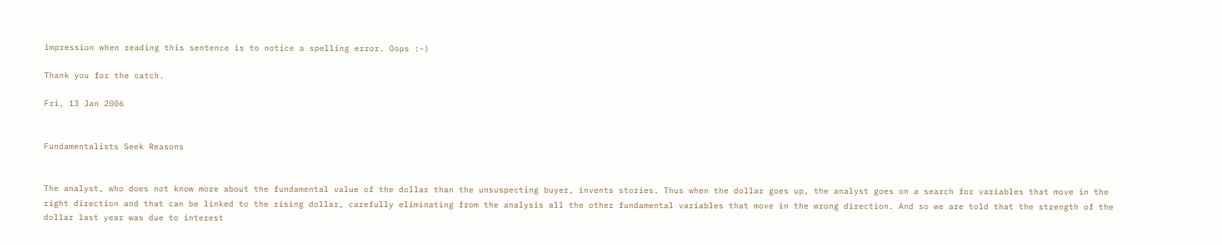impression when reading this sentence is to notice a spelling error. Oops :-)

Thank you for the catch.

Fri, 13 Jan 2006


Fundamentalists Seek Reasons


The analyst, who does not know more about the fundamental value of the dollar than the unsuspecting buyer, invents stories. Thus when the dollar goes up, the analyst goes on a search for variables that move in the right direction and that can be linked to the rising dollar, carefully eliminating from the analysis all the other fundamental variables that move in the wrong direction. And so we are told that the strength of the dollar last year was due to interest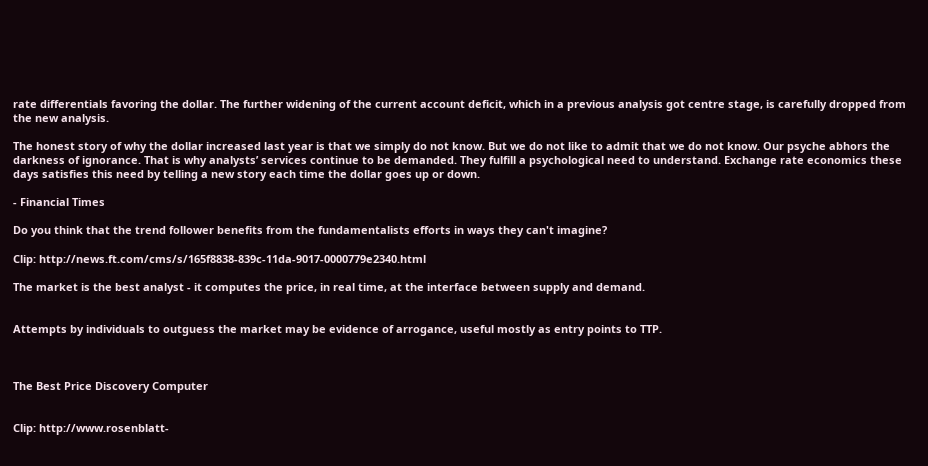rate differentials favoring the dollar. The further widening of the current account deficit, which in a previous analysis got centre stage, is carefully dropped from the new analysis.

The honest story of why the dollar increased last year is that we simply do not know. But we do not like to admit that we do not know. Our psyche abhors the darkness of ignorance. That is why analysts’ services continue to be demanded. They fulfill a psychological need to understand. Exchange rate economics these days satisfies this need by telling a new story each time the dollar goes up or down.

- Financial Times

Do you think that the trend follower benefits from the fundamentalists efforts in ways they can't imagine?

Clip: http://news.ft.com/cms/s/165f8838-839c-11da-9017-0000779e2340.html

The market is the best analyst - it computes the price, in real time, at the interface between supply and demand.


Attempts by individuals to outguess the market may be evidence of arrogance, useful mostly as entry points to TTP.



The Best Price Discovery Computer


Clip: http://www.rosenblatt-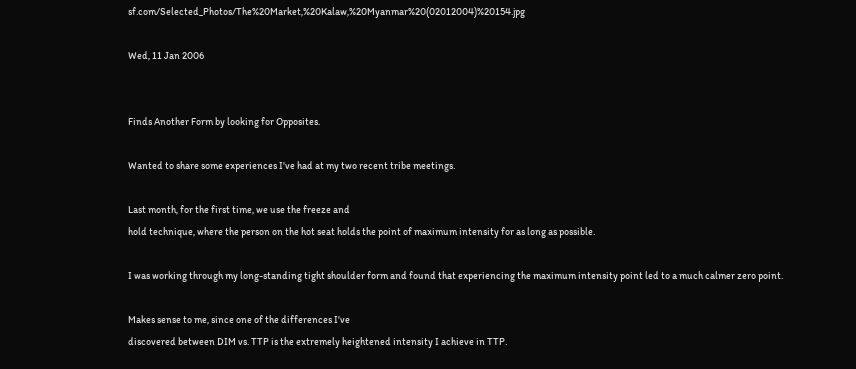sf.com/Selected_Photos/The%20Market,%20Kalaw,%20Myanmar%20(02012004)%20154.jpg

Wed, 11 Jan 2006


Finds Another Form by looking for Opposites.

Wanted to share some experiences I've had at my two recent tribe meetings.

Last month, for the first time, we use the freeze and
hold technique, where the person on the hot seat holds the point of maximum intensity for as long as possible.

I was working through my long-standing tight shoulder form and found that experiencing the maximum intensity point led to a much calmer zero point.

Makes sense to me, since one of the differences I've
discovered between DIM vs. TTP is the extremely heightened intensity I achieve in TTP.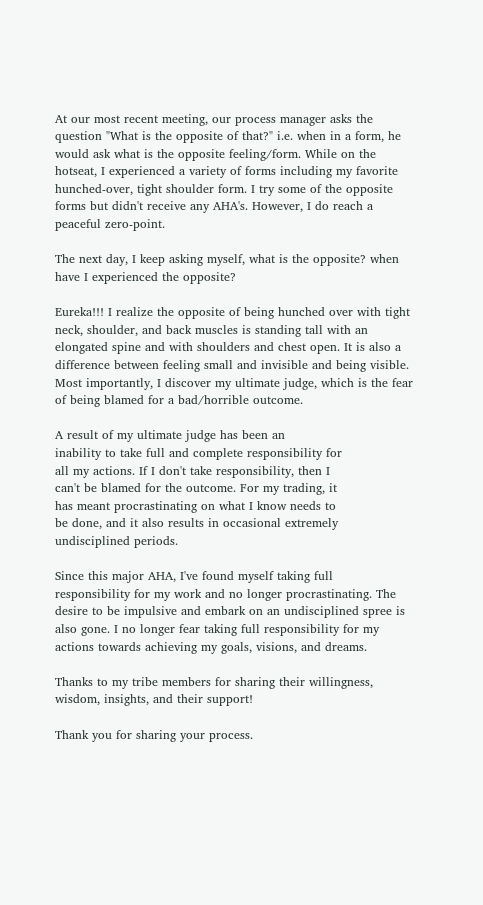At our most recent meeting, our process manager asks the question "What is the opposite of that?" i.e. when in a form, he would ask what is the opposite feeling/form. While on the hotseat, I experienced a variety of forms including my favorite hunched-over, tight shoulder form. I try some of the opposite forms but didn't receive any AHA's. However, I do reach a peaceful zero-point.

The next day, I keep asking myself, what is the opposite? when have I experienced the opposite?

Eureka!!! I realize the opposite of being hunched over with tight neck, shoulder, and back muscles is standing tall with an elongated spine and with shoulders and chest open. It is also a difference between feeling small and invisible and being visible. Most importantly, I discover my ultimate judge, which is the fear of being blamed for a bad/horrible outcome.

A result of my ultimate judge has been an
inability to take full and complete responsibility for
all my actions. If I don't take responsibility, then I
can't be blamed for the outcome. For my trading, it
has meant procrastinating on what I know needs to
be done, and it also results in occasional extremely
undisciplined periods.

Since this major AHA, I've found myself taking full
responsibility for my work and no longer procrastinating. The desire to be impulsive and embark on an undisciplined spree is also gone. I no longer fear taking full responsibility for my actions towards achieving my goals, visions, and dreams.

Thanks to my tribe members for sharing their willingness, wisdom, insights, and their support!

Thank you for sharing your process.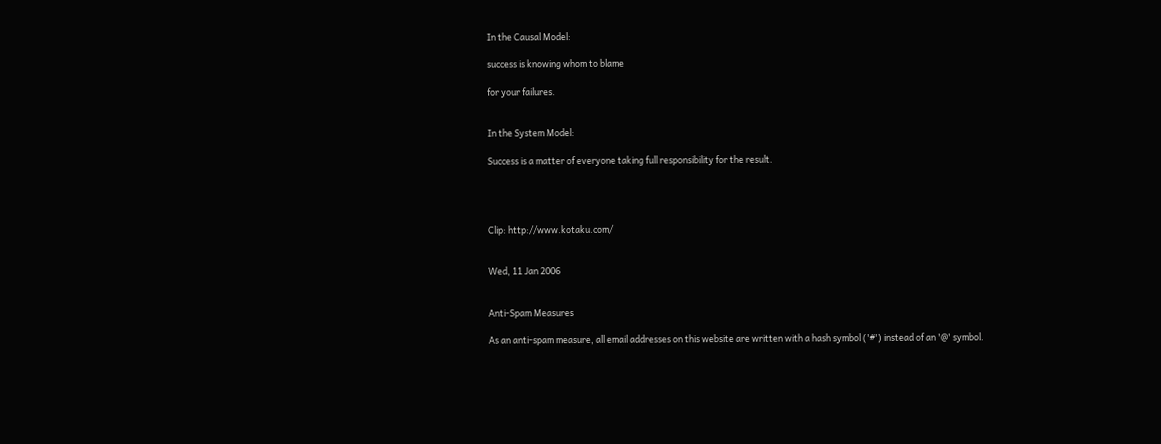In the Causal Model:

success is knowing whom to blame

for your failures.


In the System Model:

Success is a matter of everyone taking full responsibility for the result.




Clip: http://www.kotaku.com/


Wed, 11 Jan 2006


Anti-Spam Measures

As an anti-spam measure, all email addresses on this website are written with a hash symbol ('#') instead of an '@' symbol.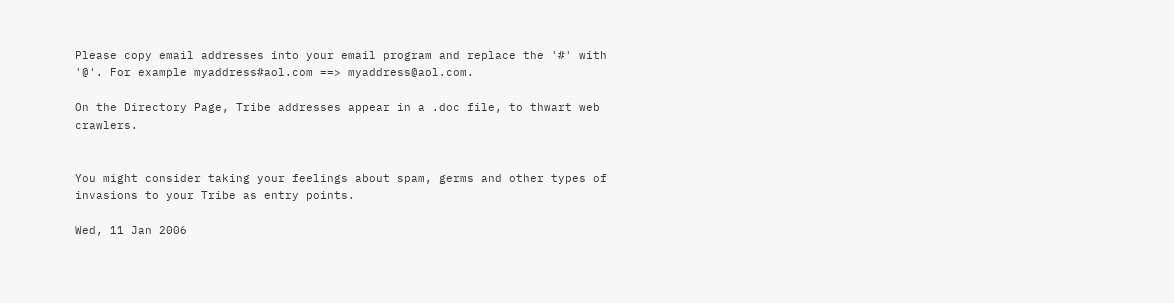Please copy email addresses into your email program and replace the '#' with '@'. For example myaddress#aol.com ==> myaddress@aol.com.

On the Directory Page, Tribe addresses appear in a .doc file, to thwart web crawlers.


You might consider taking your feelings about spam, germs and other types of invasions to your Tribe as entry points.

Wed, 11 Jan 2006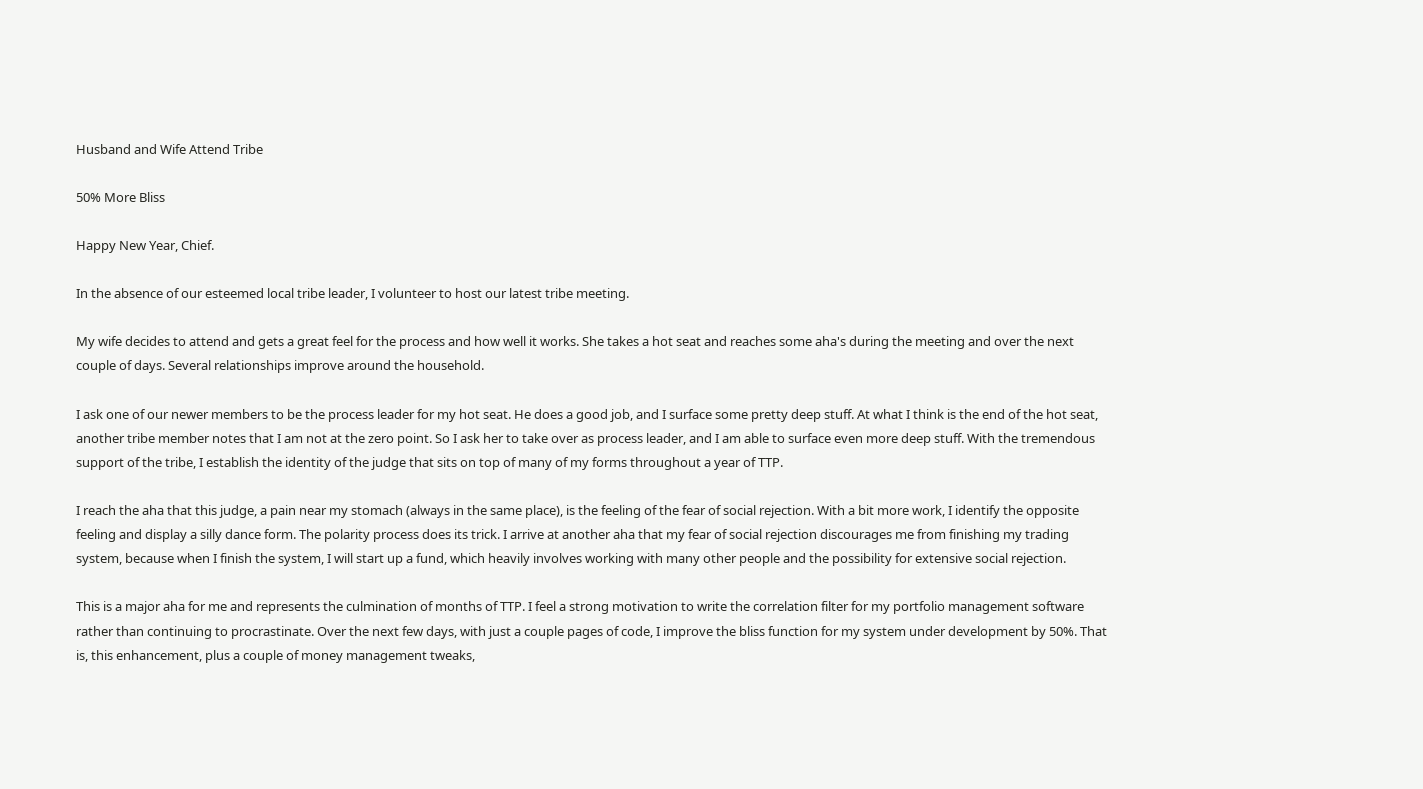Husband and Wife Attend Tribe

50% More Bliss

Happy New Year, Chief.

In the absence of our esteemed local tribe leader, I volunteer to host our latest tribe meeting.

My wife decides to attend and gets a great feel for the process and how well it works. She takes a hot seat and reaches some aha's during the meeting and over the next couple of days. Several relationships improve around the household.

I ask one of our newer members to be the process leader for my hot seat. He does a good job, and I surface some pretty deep stuff. At what I think is the end of the hot seat, another tribe member notes that I am not at the zero point. So I ask her to take over as process leader, and I am able to surface even more deep stuff. With the tremendous support of the tribe, I establish the identity of the judge that sits on top of many of my forms throughout a year of TTP.

I reach the aha that this judge, a pain near my stomach (always in the same place), is the feeling of the fear of social rejection. With a bit more work, I identify the opposite feeling and display a silly dance form. The polarity process does its trick. I arrive at another aha that my fear of social rejection discourages me from finishing my trading system, because when I finish the system, I will start up a fund, which heavily involves working with many other people and the possibility for extensive social rejection.

This is a major aha for me and represents the culmination of months of TTP. I feel a strong motivation to write the correlation filter for my portfolio management software rather than continuing to procrastinate. Over the next few days, with just a couple pages of code, I improve the bliss function for my system under development by 50%. That is, this enhancement, plus a couple of money management tweaks,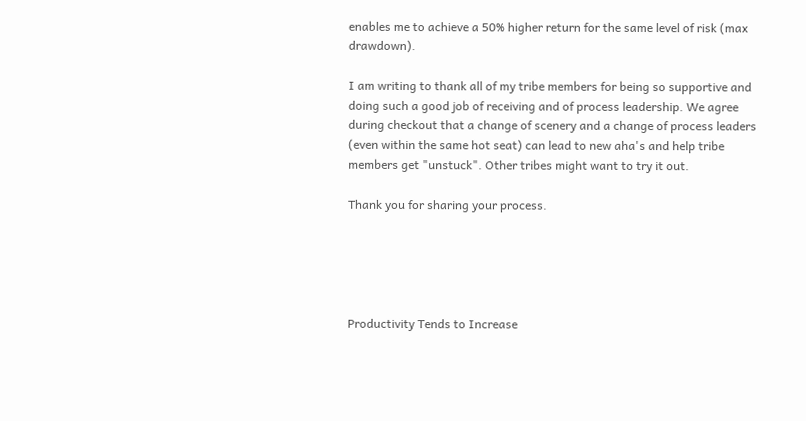enables me to achieve a 50% higher return for the same level of risk (max drawdown).

I am writing to thank all of my tribe members for being so supportive and doing such a good job of receiving and of process leadership. We agree during checkout that a change of scenery and a change of process leaders (even within the same hot seat) can lead to new aha's and help tribe members get "unstuck". Other tribes might want to try it out.

Thank you for sharing your process.





Productivity Tends to Increase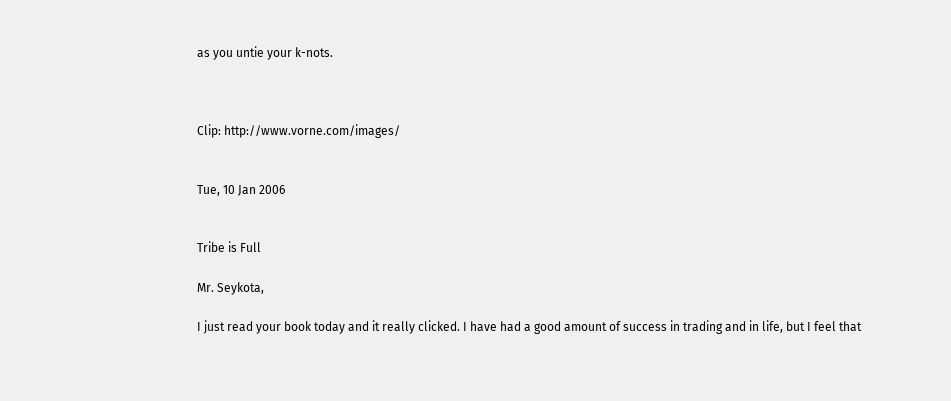as you untie your k-nots.



Clip: http://www.vorne.com/images/


Tue, 10 Jan 2006


Tribe is Full

Mr. Seykota,

I just read your book today and it really clicked. I have had a good amount of success in trading and in life, but I feel that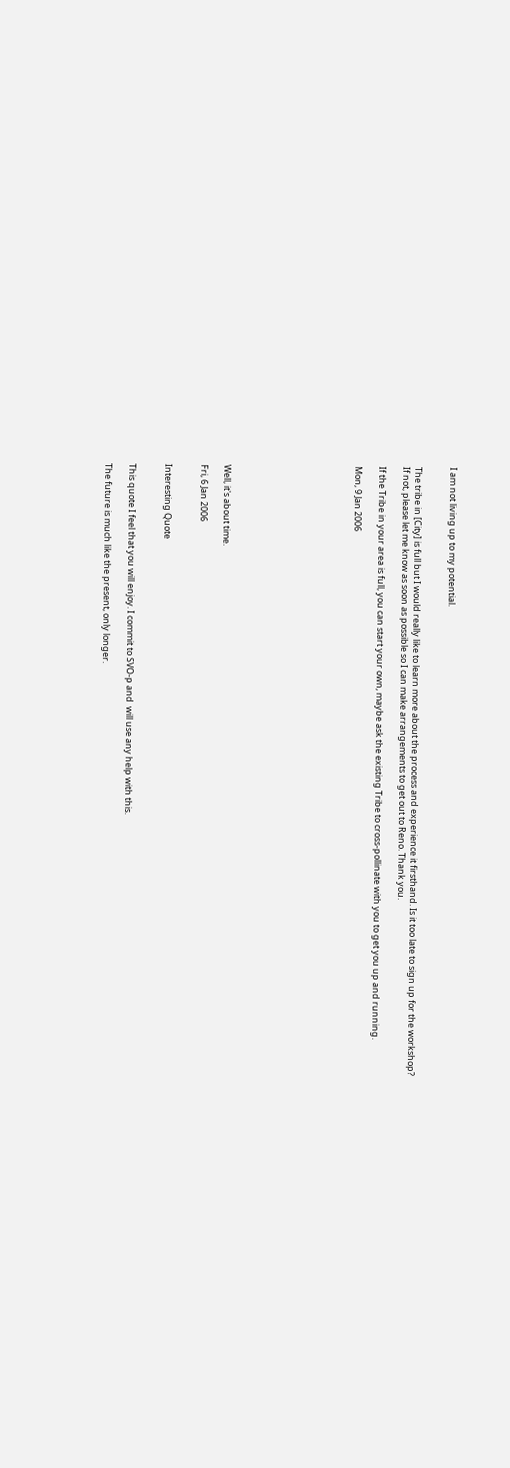I am not living up to my potential.


The tribe in [City] is full but I would really like to learn more about the process and experience it firsthand. Is it too late to sign up for the workshop? If not, please let me know as soon as possible so I can make arrangements to get out to Reno. Thank you.

If the Tribe in your area is full, you can start your own, maybe ask the existing Tribe to cross-pollinate with you to get you up and running.

Mon, 9 Jan 2006










Well, it's about time.

Fri, 6 Jan 2006


Interesting Quote


This quote I feel that you will enjoy. I commit to SVO-p and  will use any help with this.

The future is much like the present, only longer.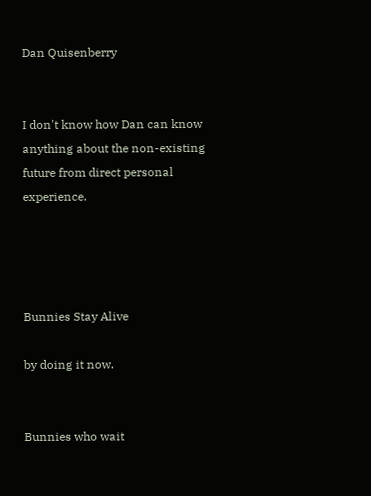Dan Quisenberry


I don't know how Dan can know anything about the non-existing future from direct personal experience.




Bunnies Stay Alive

by doing it now.


Bunnies who wait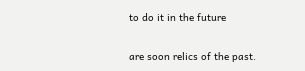to do it in the future

are soon relics of the past.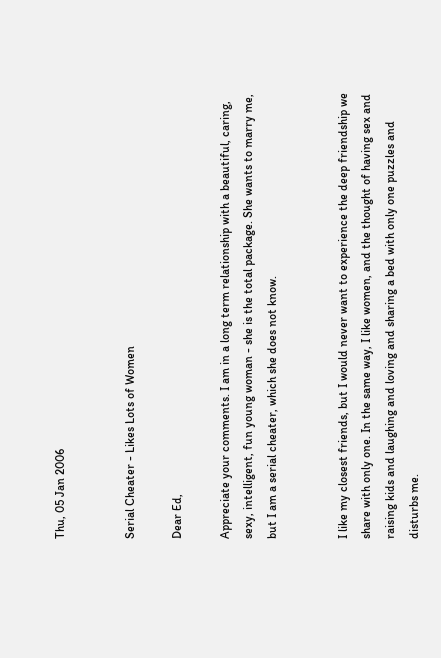Thu, 05 Jan 2006


Serial Cheater - Likes Lots of Women

Dear Ed,

Appreciate your comments. I am in a long term relationship with a beautiful, caring, sexy, intelligent, fun young woman - she is the total package. She wants to marry me, but I am a serial cheater, which she does not know.


I like my closest friends, but I would never want to experience the deep friendship we share with only one. In the same way, I like women, and the thought of having sex and raising kids and laughing and loving and sharing a bed with only one puzzles and disturbs me.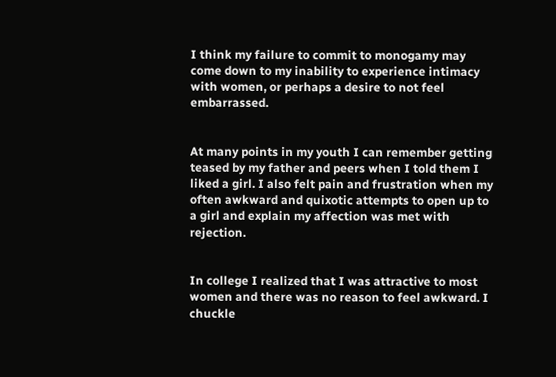I think my failure to commit to monogamy may come down to my inability to experience intimacy with women, or perhaps a desire to not feel embarrassed.


At many points in my youth I can remember getting teased by my father and peers when I told them I liked a girl. I also felt pain and frustration when my often awkward and quixotic attempts to open up to a girl and explain my affection was met with rejection.


In college I realized that I was attractive to most women and there was no reason to feel awkward. I chuckle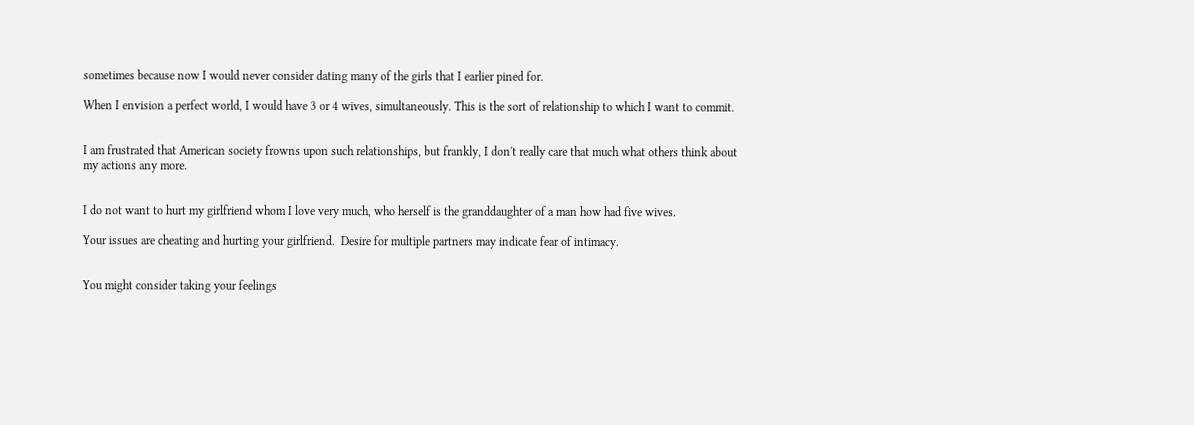sometimes because now I would never consider dating many of the girls that I earlier pined for.

When I envision a perfect world, I would have 3 or 4 wives, simultaneously. This is the sort of relationship to which I want to commit.


I am frustrated that American society frowns upon such relationships, but frankly, I don't really care that much what others think about my actions any more.


I do not want to hurt my girlfriend whom I love very much, who herself is the granddaughter of a man how had five wives.

Your issues are cheating and hurting your girlfriend.  Desire for multiple partners may indicate fear of intimacy.


You might consider taking your feelings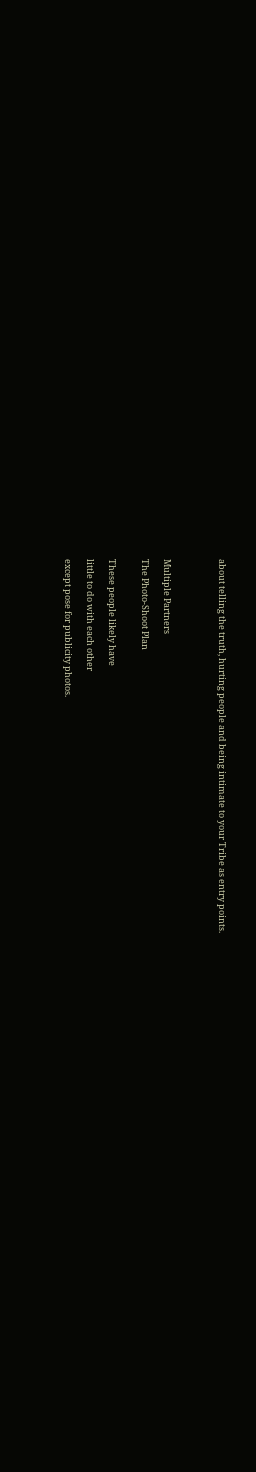about telling the truth, hurting people and being intimate to your Tribe as entry points.




Multiple Partners

The Photo-Shoot Plan


These people likely have

little to do with each other

except pose for publicity photos.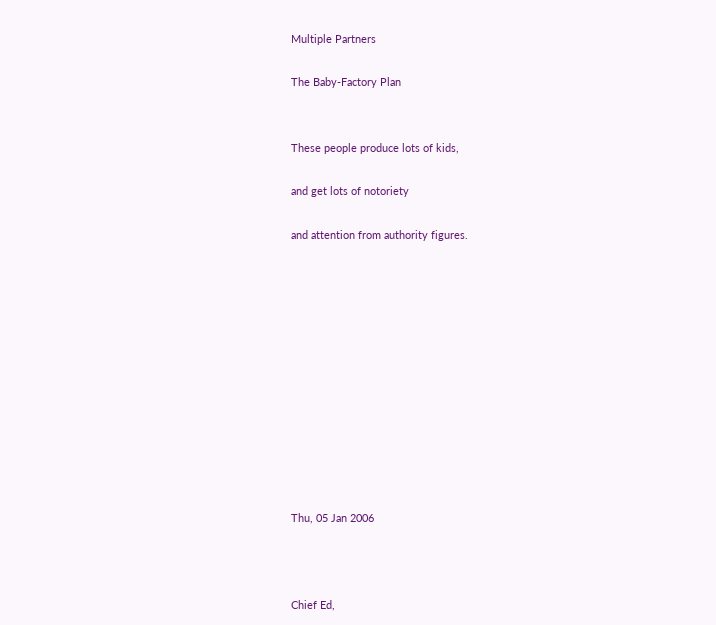Multiple Partners

The Baby-Factory Plan


These people produce lots of kids,

and get lots of notoriety

and attention from authority figures.












Thu, 05 Jan 2006



Chief Ed,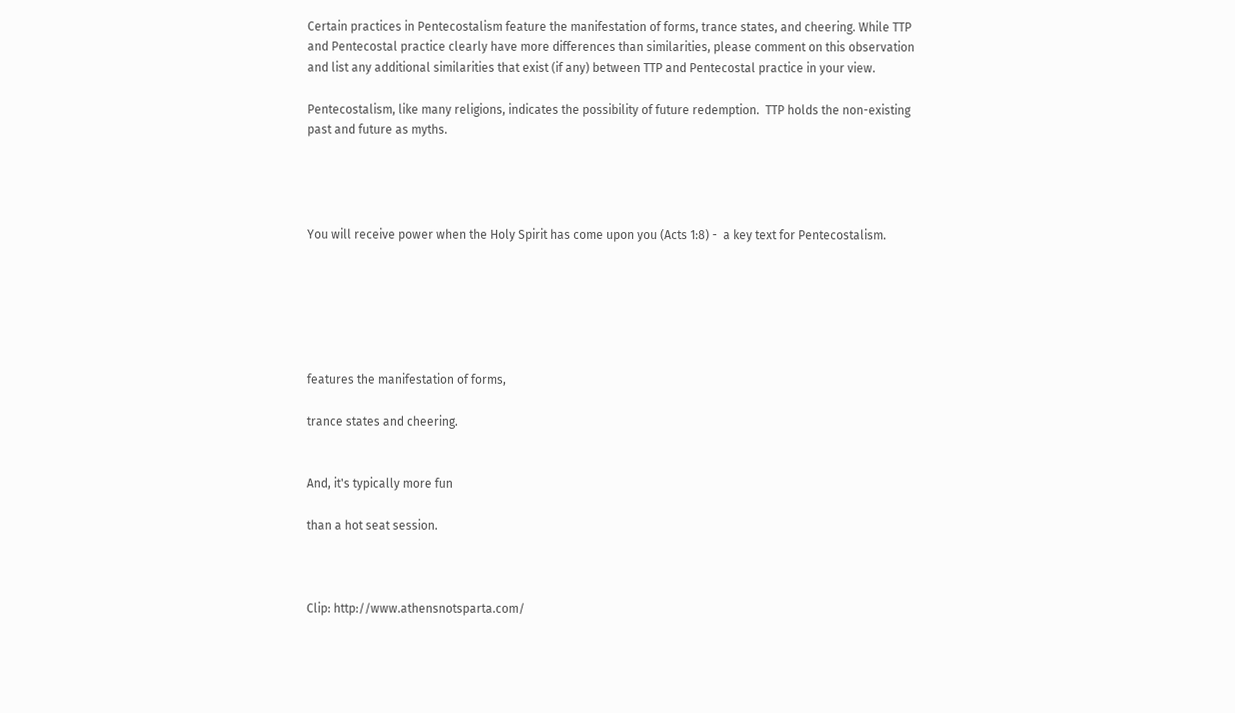Certain practices in Pentecostalism feature the manifestation of forms, trance states, and cheering. While TTP and Pentecostal practice clearly have more differences than similarities, please comment on this observation and list any additional similarities that exist (if any) between TTP and Pentecostal practice in your view.

Pentecostalism, like many religions, indicates the possibility of future redemption.  TTP holds the non-existing past and future as myths.




You will receive power when the Holy Spirit has come upon you (Acts 1:8) -  a key text for Pentecostalism.






features the manifestation of forms,

trance states and cheering.


And, it's typically more fun

than a hot seat session.



Clip: http://www.athensnotsparta.com/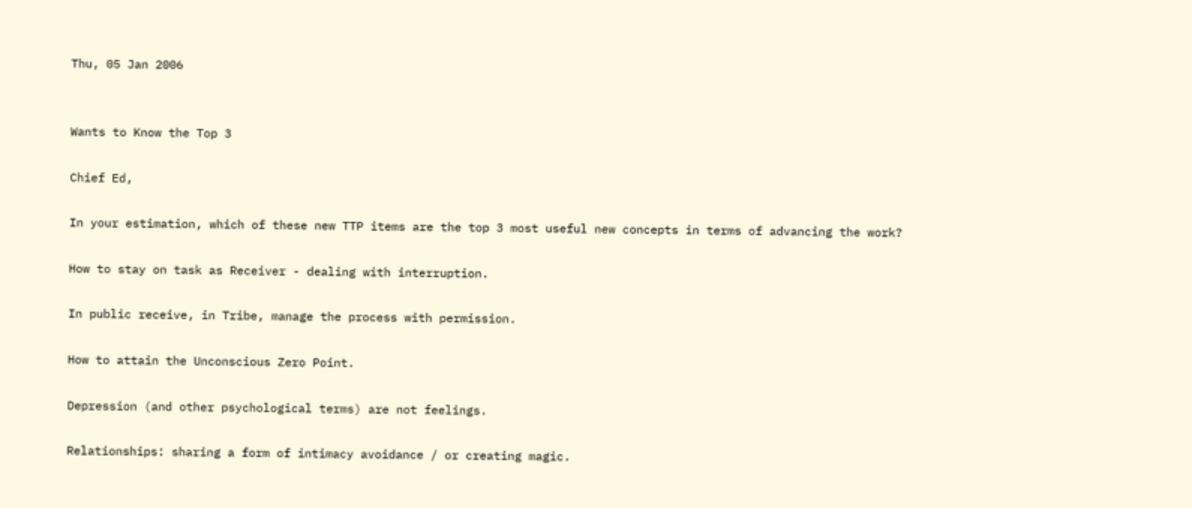Thu, 05 Jan 2006


Wants to Know the Top 3

Chief Ed,

In your estimation, which of these new TTP items are the top 3 most useful new concepts in terms of advancing the work?

How to stay on task as Receiver - dealing with interruption.

In public receive, in Tribe, manage the process with permission.

How to attain the Unconscious Zero Point.

Depression (and other psychological terms) are not feelings.

Relationships: sharing a form of intimacy avoidance / or creating magic.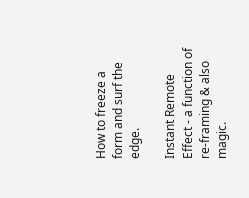How to freeze a form and surf the edge.

Instant Remote Effect - a function of re-framing & also magic.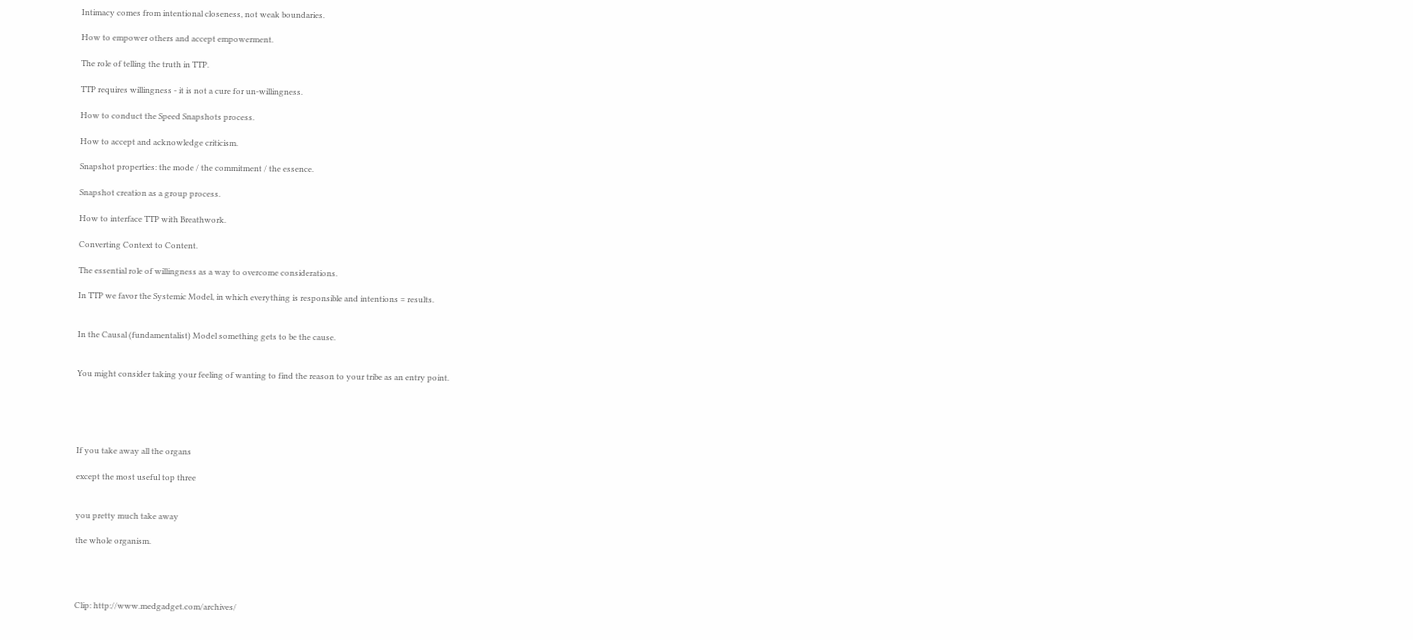Intimacy comes from intentional closeness, not weak boundaries.

How to empower others and accept empowerment.

The role of telling the truth in TTP.

TTP requires willingness - it is not a cure for un-willingness.

How to conduct the Speed Snapshots process.

How to accept and acknowledge criticism.

Snapshot properties: the mode / the commitment / the essence.

Snapshot creation as a group process.

How to interface TTP with Breathwork.

Converting Context to Content.

The essential role of willingness as a way to overcome considerations.

In TTP we favor the Systemic Model, in which everything is responsible and intentions = results.


In the Causal (fundamentalist) Model something gets to be the cause.


You might consider taking your feeling of wanting to find the reason to your tribe as an entry point.





If you take away all the organs

except the most useful top three


you pretty much take away

the whole organism.




Clip: http://www.medgadget.com/archives/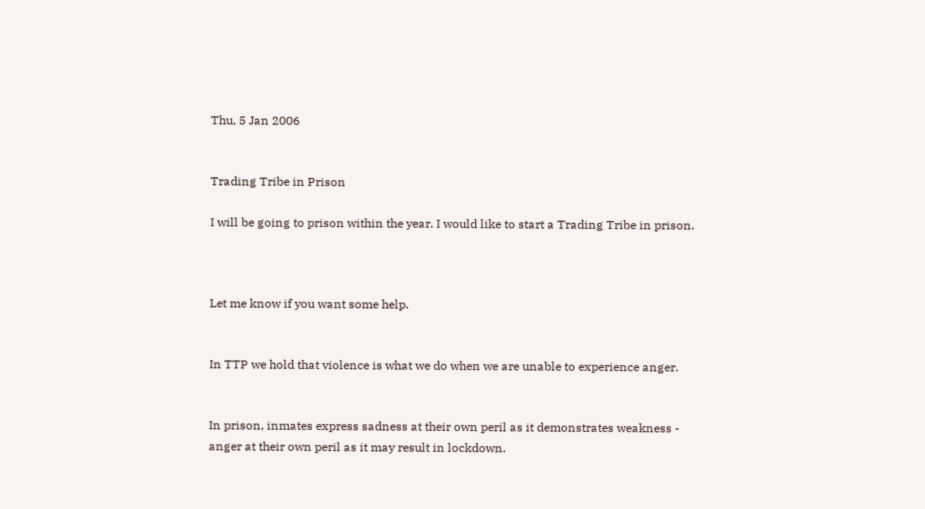Thu, 5 Jan 2006


Trading Tribe in Prison

I will be going to prison within the year. I would like to start a Trading Tribe in prison.



Let me know if you want some help.


In TTP we hold that violence is what we do when we are unable to experience anger.


In prison, inmates express sadness at their own peril as it demonstrates weakness - anger at their own peril as it may result in lockdown.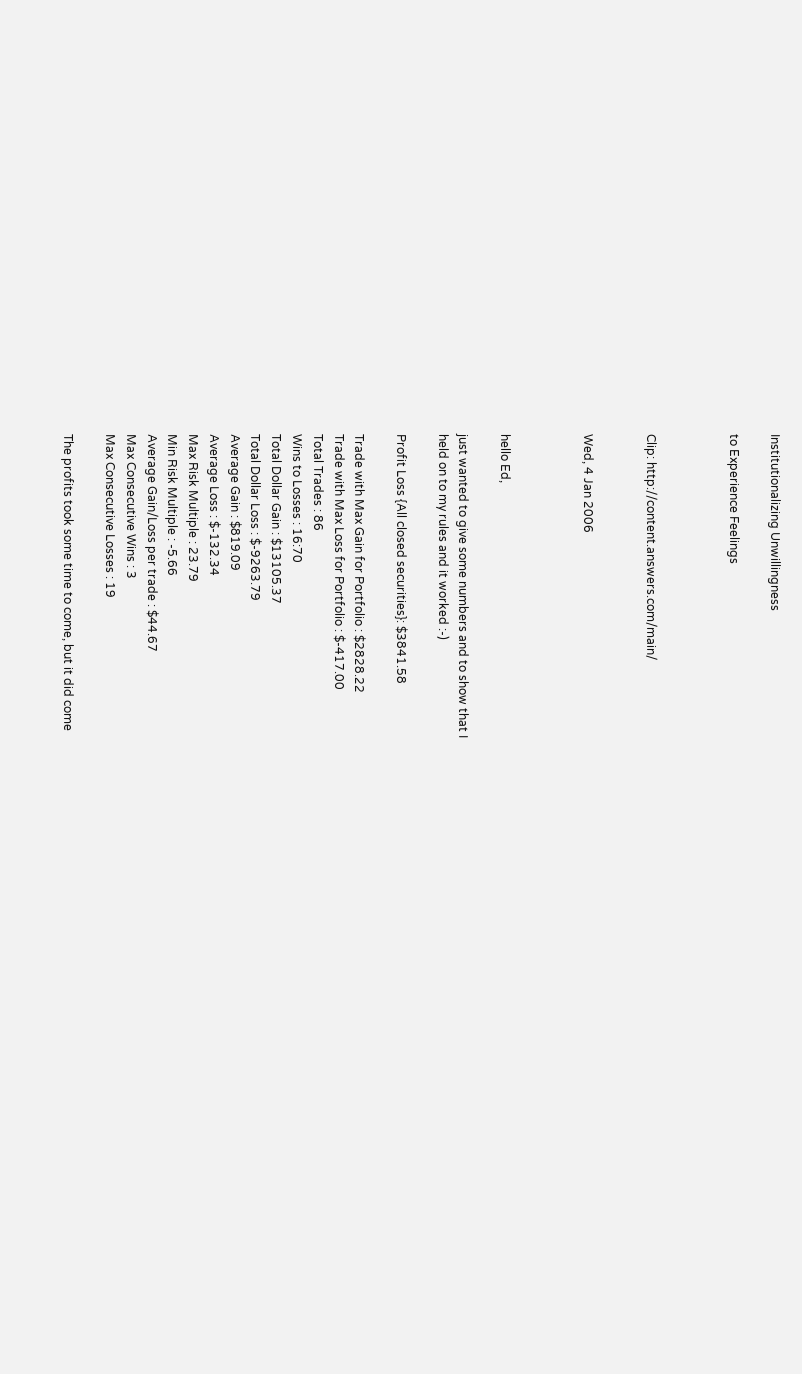Institutionalizing Unwillingness

to Experience Feelings



Clip: http://content.answers.com/main/


Wed, 4 Jan 2006



hello Ed,

just wanted to give some numbers and to show that I
held on to my rules and it worked :-)

Profit Loss {All closed securities}: $3841.58

Trade with Max Gain for Portfolio : $2828.22
Trade with Max Loss for Portfolio : $-417.00
Total Trades : 86
Wins to Losses : 16:70
Total Dollar Gain : $13105.37
Total Dollar Loss : $-9263.79
Average Gain : $819.09
Average Loss : $-132.34
Max Risk Multiple : 23.79
Min Risk Multiple : -5.66
Average Gain/Loss per trade : $44.67
Max Consecutive Wins : 3
Max Consecutive Losses : 19

The profits took some time to come, but it did come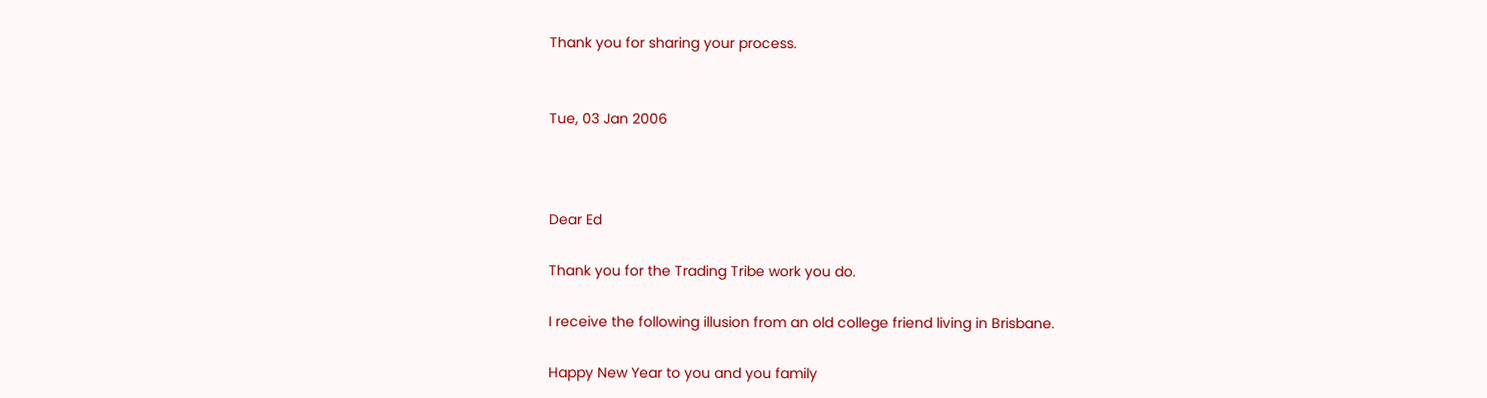Thank you for sharing your process.


Tue, 03 Jan 2006



Dear Ed

Thank you for the Trading Tribe work you do.

I receive the following illusion from an old college friend living in Brisbane.

Happy New Year to you and you family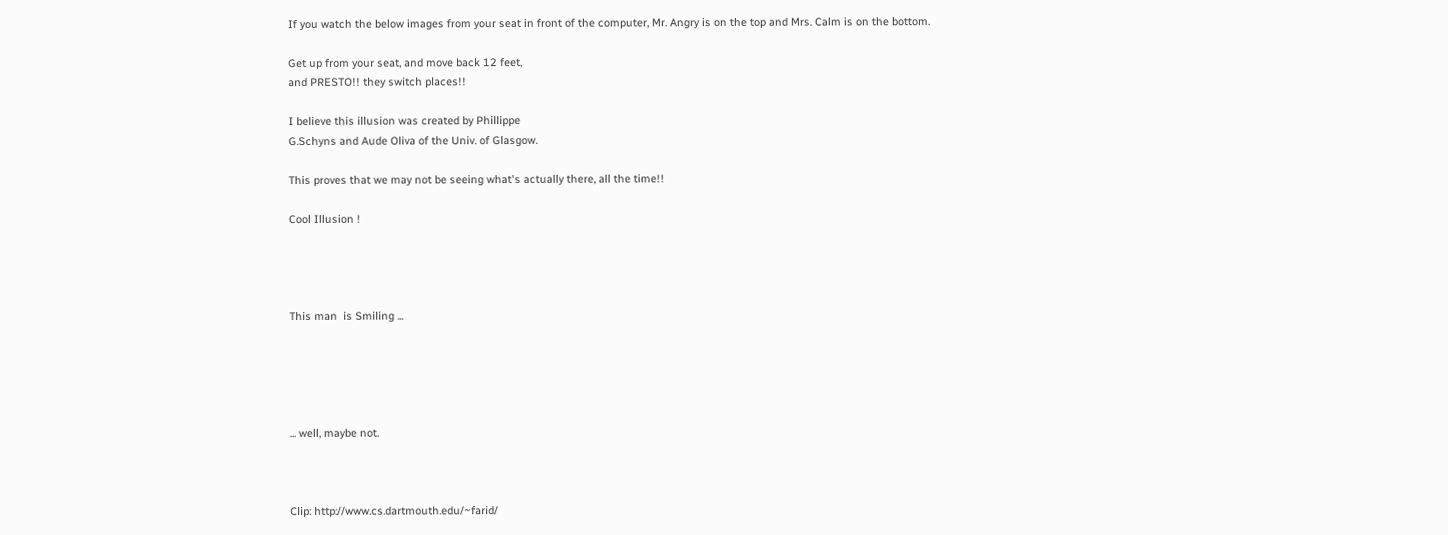If you watch the below images from your seat in front of the computer, Mr. Angry is on the top and Mrs. Calm is on the bottom.

Get up from your seat, and move back 12 feet,
and PRESTO!! they switch places!!

I believe this illusion was created by Phillippe
G.Schyns and Aude Oliva of the Univ. of Glasgow.

This proves that we may not be seeing what's actually there, all the time!!

Cool Illusion !




This man  is Smiling ...





... well, maybe not.



Clip: http://www.cs.dartmouth.edu/~farid/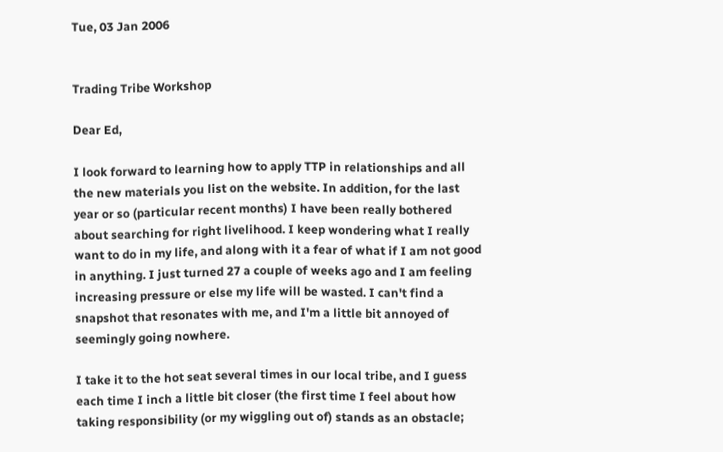Tue, 03 Jan 2006


Trading Tribe Workshop

Dear Ed,

I look forward to learning how to apply TTP in relationships and all the new materials you list on the website. In addition, for the last year or so (particular recent months) I have been really bothered about searching for right livelihood. I keep wondering what I really want to do in my life, and along with it a fear of what if I am not good in anything. I just turned 27 a couple of weeks ago and I am feeling increasing pressure or else my life will be wasted. I can't find a snapshot that resonates with me, and I'm a little bit annoyed of seemingly going nowhere.

I take it to the hot seat several times in our local tribe, and I guess each time I inch a little bit closer (the first time I feel about how taking responsibility (or my wiggling out of) stands as an obstacle;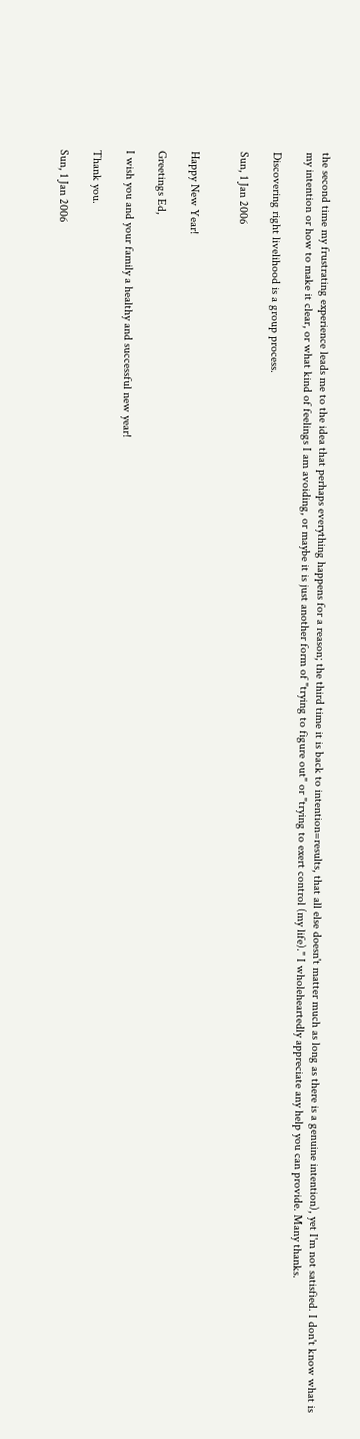the second time my frustrating experience leads me to the idea that perhaps everything happens for a reason; the third time it is back to intention=results, that all else doesn't matter much as long as there is a genuine intention), yet I'm not satisfied. I don't know what is my intention or how to make it clear, or what kind of feelings I am avoiding, or maybe it is just another form of "trying to figure out" or "trying to exert control (my life)." I wholeheartedly appreciate any help you can provide. Many thanks.

Discovering right livelihood is a group process.

Sun, 1 Jan 2006


Happy New Year!

Greetings Ed,

I wish you and your family a healthy and successful new year!

Thank you.

Sun, 1 Jan 2006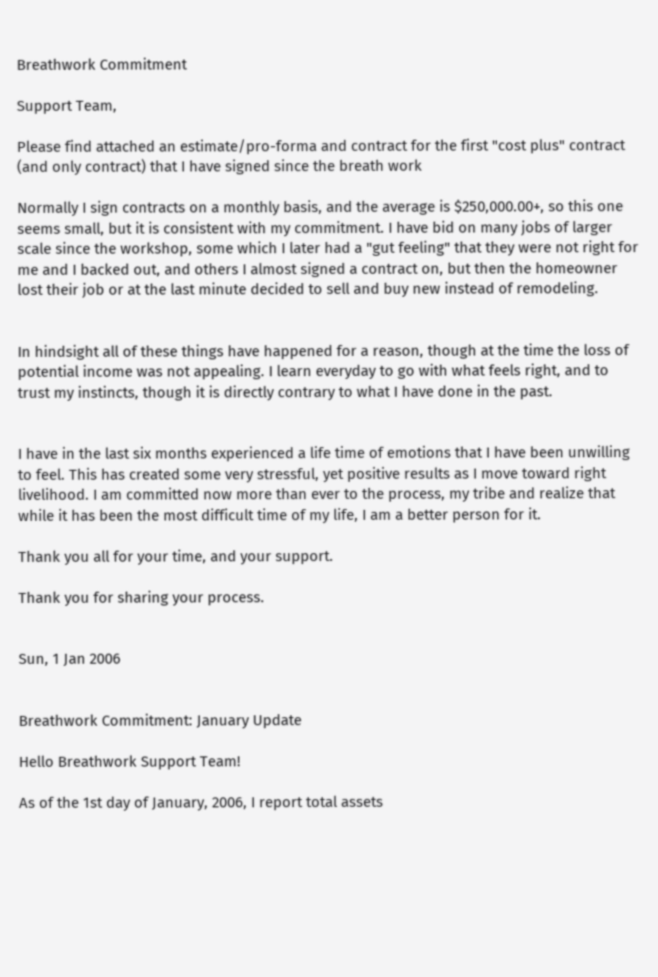Breathwork Commitment

Support Team,

Please find attached an estimate/pro-forma and contract for the first "cost plus" contract (and only contract) that I have signed since the breath work

Normally I sign contracts on a monthly basis, and the average is $250,000.00+, so this one seems small, but it is consistent with my commitment. I have bid on many jobs of larger scale since the workshop, some which I later had a "gut feeling" that they were not right for me and I backed out, and others I almost signed a contract on, but then the homeowner lost their job or at the last minute decided to sell and buy new instead of remodeling.


In hindsight all of these things have happened for a reason, though at the time the loss of potential income was not appealing. I learn everyday to go with what feels right, and to trust my instincts, though it is directly contrary to what I have done in the past.


I have in the last six months experienced a life time of emotions that I have been unwilling to feel. This has created some very stressful, yet positive results as I move toward right livelihood. I am committed now more than ever to the process, my tribe and realize that while it has been the most difficult time of my life, I am a better person for it.

Thank you all for your time, and your support.

Thank you for sharing your process.


Sun, 1 Jan 2006


Breathwork Commitment: January Update

Hello Breathwork Support Team!

As of the 1st day of January, 2006, I report total assets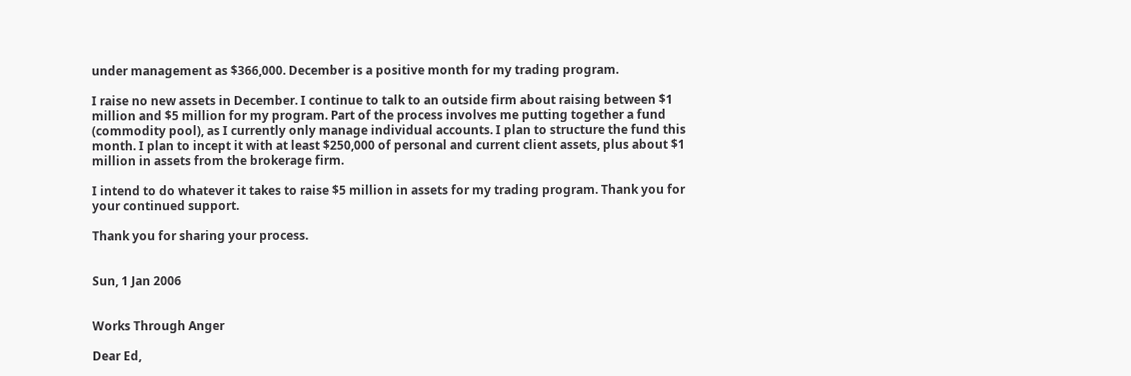under management as $366,000. December is a positive month for my trading program.

I raise no new assets in December. I continue to talk to an outside firm about raising between $1 million and $5 million for my program. Part of the process involves me putting together a fund (commodity pool), as I currently only manage individual accounts. I plan to structure the fund this month. I plan to incept it with at least $250,000 of personal and current client assets, plus about $1 million in assets from the brokerage firm.

I intend to do whatever it takes to raise $5 million in assets for my trading program. Thank you for your continued support.

Thank you for sharing your process.


Sun, 1 Jan 2006


Works Through Anger

Dear Ed,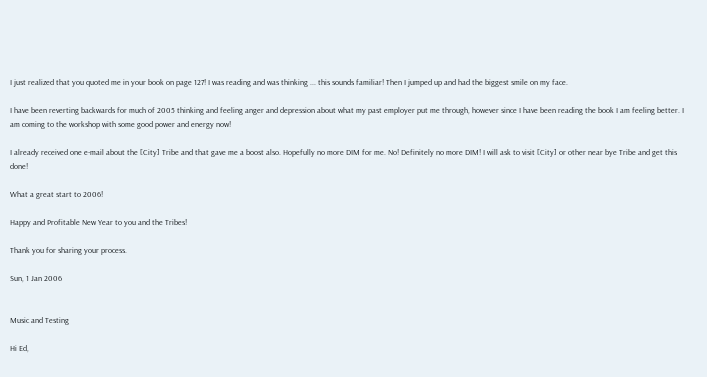I just realized that you quoted me in your book on page 127! I was reading and was thinking ... this sounds familiar! Then I jumped up and had the biggest smile on my face.

I have been reverting backwards for much of 2005 thinking and feeling anger and depression about what my past employer put me through, however since I have been reading the book I am feeling better. I am coming to the workshop with some good power and energy now!

I already received one e-mail about the [City] Tribe and that gave me a boost also. Hopefully no more DIM for me. No! Definitely no more DIM! I will ask to visit [City] or other near bye Tribe and get this done!

What a great start to 2006!

Happy and Profitable New Year to you and the Tribes!

Thank you for sharing your process.

Sun, 1 Jan 2006


Music and Testing

Hi Ed,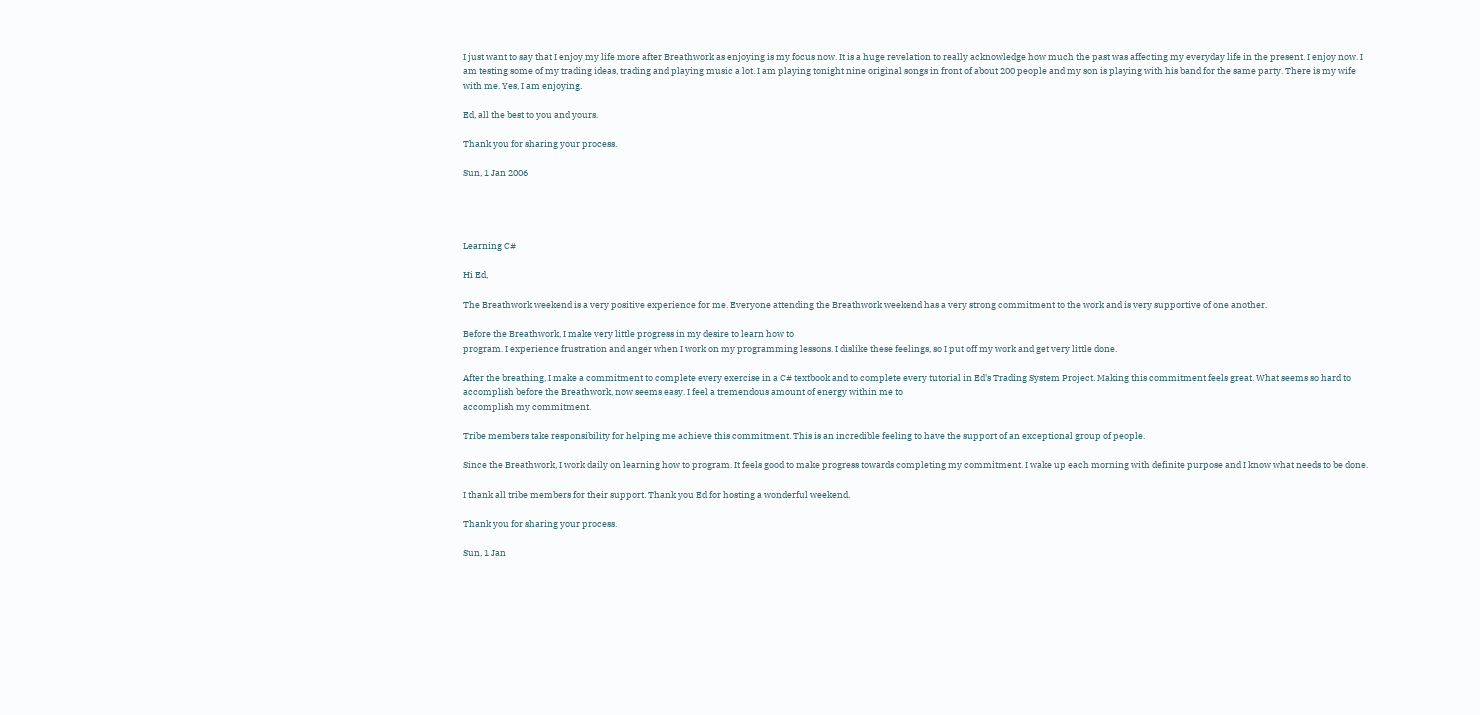I just want to say that I enjoy my life more after Breathwork as enjoying is my focus now. It is a huge revelation to really acknowledge how much the past was affecting my everyday life in the present. I enjoy now. I am testing some of my trading ideas, trading and playing music a lot. I am playing tonight nine original songs in front of about 200 people and my son is playing with his band for the same party. There is my wife with me. Yes, I am enjoying.

Ed, all the best to you and yours.

Thank you for sharing your process.

Sun, 1 Jan 2006




Learning C#

Hi Ed,

The Breathwork weekend is a very positive experience for me. Everyone attending the Breathwork weekend has a very strong commitment to the work and is very supportive of one another.

Before the Breathwork, I make very little progress in my desire to learn how to
program. I experience frustration and anger when I work on my programming lessons. I dislike these feelings, so I put off my work and get very little done.

After the breathing, I make a commitment to complete every exercise in a C# textbook and to complete every tutorial in Ed's Trading System Project. Making this commitment feels great. What seems so hard to accomplish before the Breathwork, now seems easy. I feel a tremendous amount of energy within me to
accomplish my commitment.

Tribe members take responsibility for helping me achieve this commitment. This is an incredible feeling to have the support of an exceptional group of people.

Since the Breathwork, I work daily on learning how to program. It feels good to make progress towards completing my commitment. I wake up each morning with definite purpose and I know what needs to be done.

I thank all tribe members for their support. Thank you Ed for hosting a wonderful weekend.

Thank you for sharing your process.

Sun, 1 Jan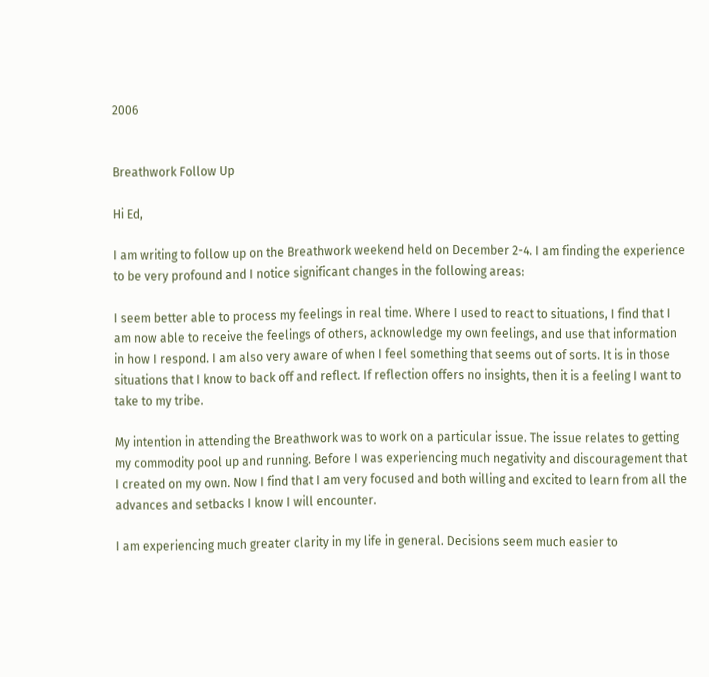2006


Breathwork Follow Up

Hi Ed,

I am writing to follow up on the Breathwork weekend held on December 2-4. I am finding the experience to be very profound and I notice significant changes in the following areas:

I seem better able to process my feelings in real time. Where I used to react to situations, I find that I am now able to receive the feelings of others, acknowledge my own feelings, and use that information in how I respond. I am also very aware of when I feel something that seems out of sorts. It is in those situations that I know to back off and reflect. If reflection offers no insights, then it is a feeling I want to take to my tribe.

My intention in attending the Breathwork was to work on a particular issue. The issue relates to getting my commodity pool up and running. Before I was experiencing much negativity and discouragement that I created on my own. Now I find that I am very focused and both willing and excited to learn from all the advances and setbacks I know I will encounter.

I am experiencing much greater clarity in my life in general. Decisions seem much easier to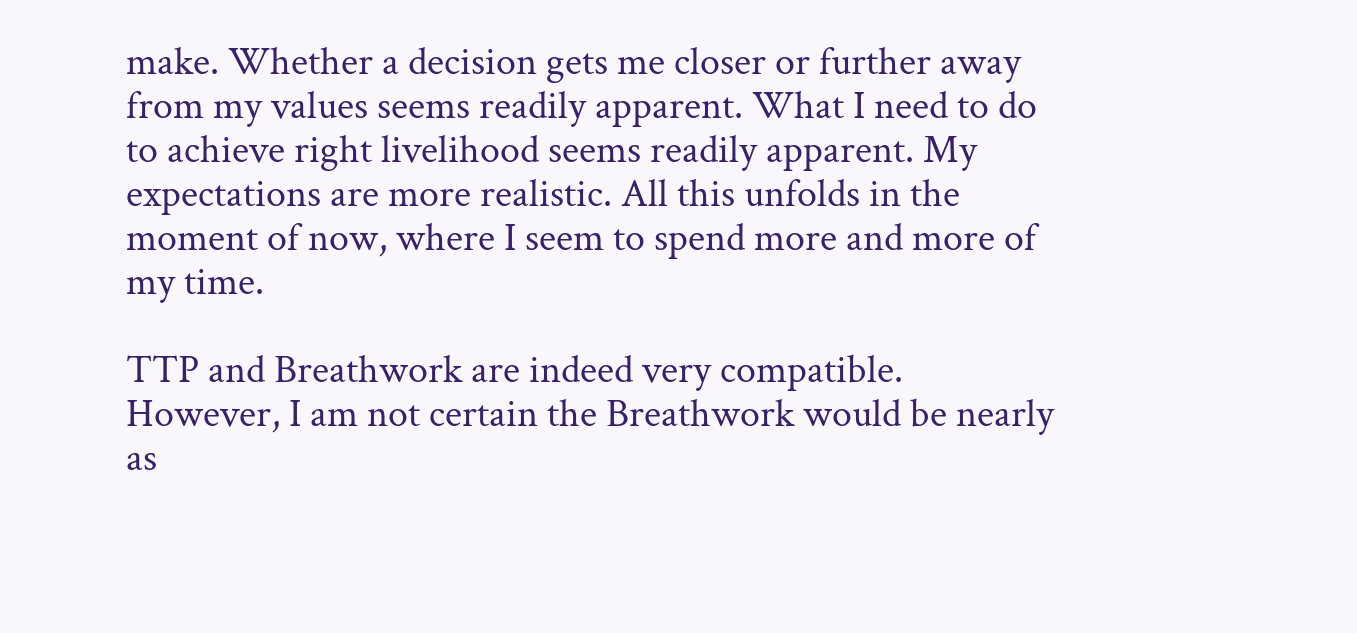make. Whether a decision gets me closer or further away from my values seems readily apparent. What I need to do to achieve right livelihood seems readily apparent. My expectations are more realistic. All this unfolds in the moment of now, where I seem to spend more and more of my time.

TTP and Breathwork are indeed very compatible. However, I am not certain the Breathwork would be nearly as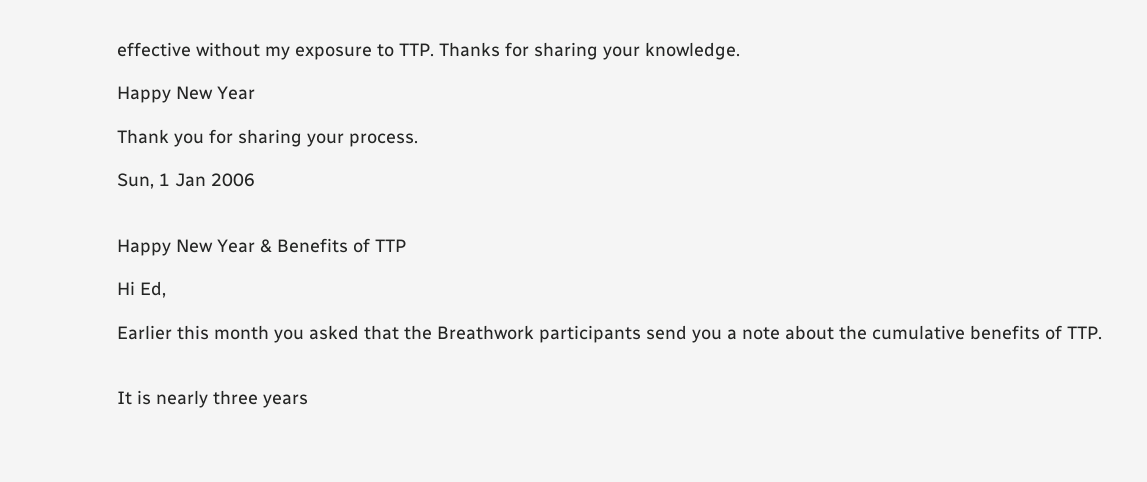effective without my exposure to TTP. Thanks for sharing your knowledge.

Happy New Year

Thank you for sharing your process.

Sun, 1 Jan 2006


Happy New Year & Benefits of TTP

Hi Ed,

Earlier this month you asked that the Breathwork participants send you a note about the cumulative benefits of TTP.


It is nearly three years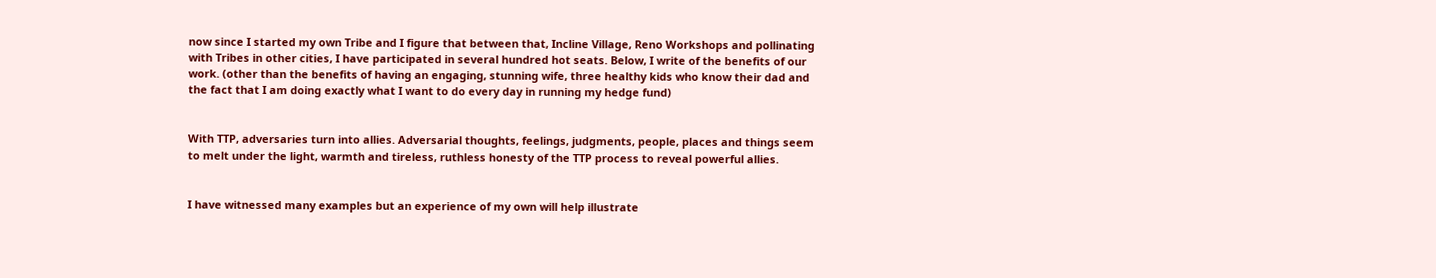now since I started my own Tribe and I figure that between that, Incline Village, Reno Workshops and pollinating with Tribes in other cities, I have participated in several hundred hot seats. Below, I write of the benefits of our work. (other than the benefits of having an engaging, stunning wife, three healthy kids who know their dad and the fact that I am doing exactly what I want to do every day in running my hedge fund)


With TTP, adversaries turn into allies. Adversarial thoughts, feelings, judgments, people, places and things seem to melt under the light, warmth and tireless, ruthless honesty of the TTP process to reveal powerful allies.


I have witnessed many examples but an experience of my own will help illustrate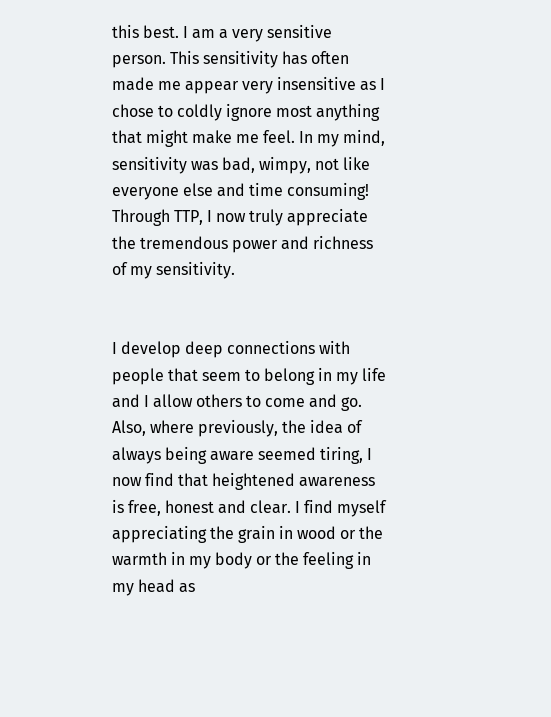this best. I am a very sensitive person. This sensitivity has often made me appear very insensitive as I chose to coldly ignore most anything that might make me feel. In my mind, sensitivity was bad, wimpy, not like everyone else and time consuming! Through TTP, I now truly appreciate the tremendous power and richness of my sensitivity.


I develop deep connections with people that seem to belong in my life and I allow others to come and go. Also, where previously, the idea of always being aware seemed tiring, I now find that heightened awareness is free, honest and clear. I find myself appreciating the grain in wood or the warmth in my body or the feeling in my head as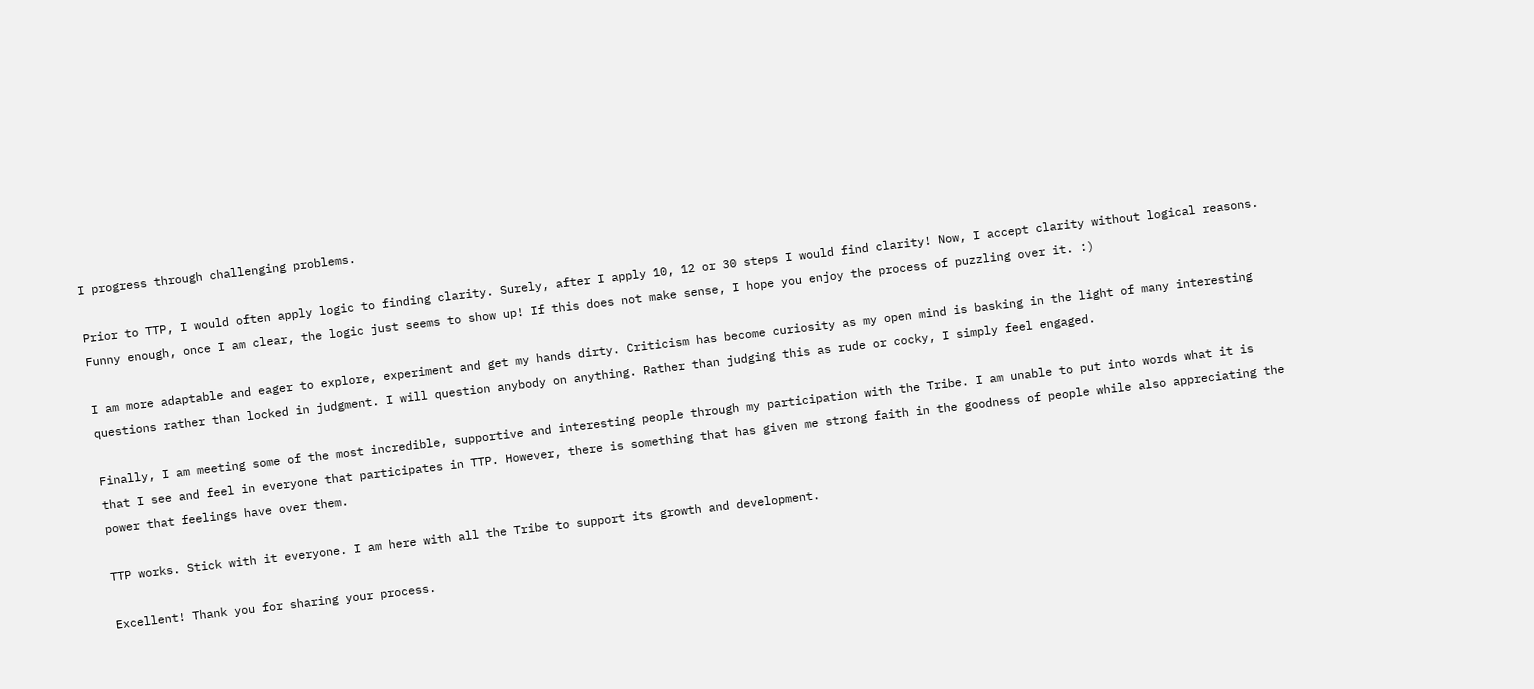I progress through challenging problems.

Prior to TTP, I would often apply logic to finding clarity. Surely, after I apply 10, 12 or 30 steps I would find clarity! Now, I accept clarity without logical reasons. Funny enough, once I am clear, the logic just seems to show up! If this does not make sense, I hope you enjoy the process of puzzling over it. :)

I am more adaptable and eager to explore, experiment and get my hands dirty. Criticism has become curiosity as my open mind is basking in the light of many interesting questions rather than locked in judgment. I will question anybody on anything. Rather than judging this as rude or cocky, I simply feel engaged.

Finally, I am meeting some of the most incredible, supportive and interesting people through my participation with the Tribe. I am unable to put into words what it is that I see and feel in everyone that participates in TTP. However, there is something that has given me strong faith in the goodness of people while also appreciating the power that feelings have over them.

TTP works. Stick with it everyone. I am here with all the Tribe to support its growth and development.

Excellent! Thank you for sharing your process.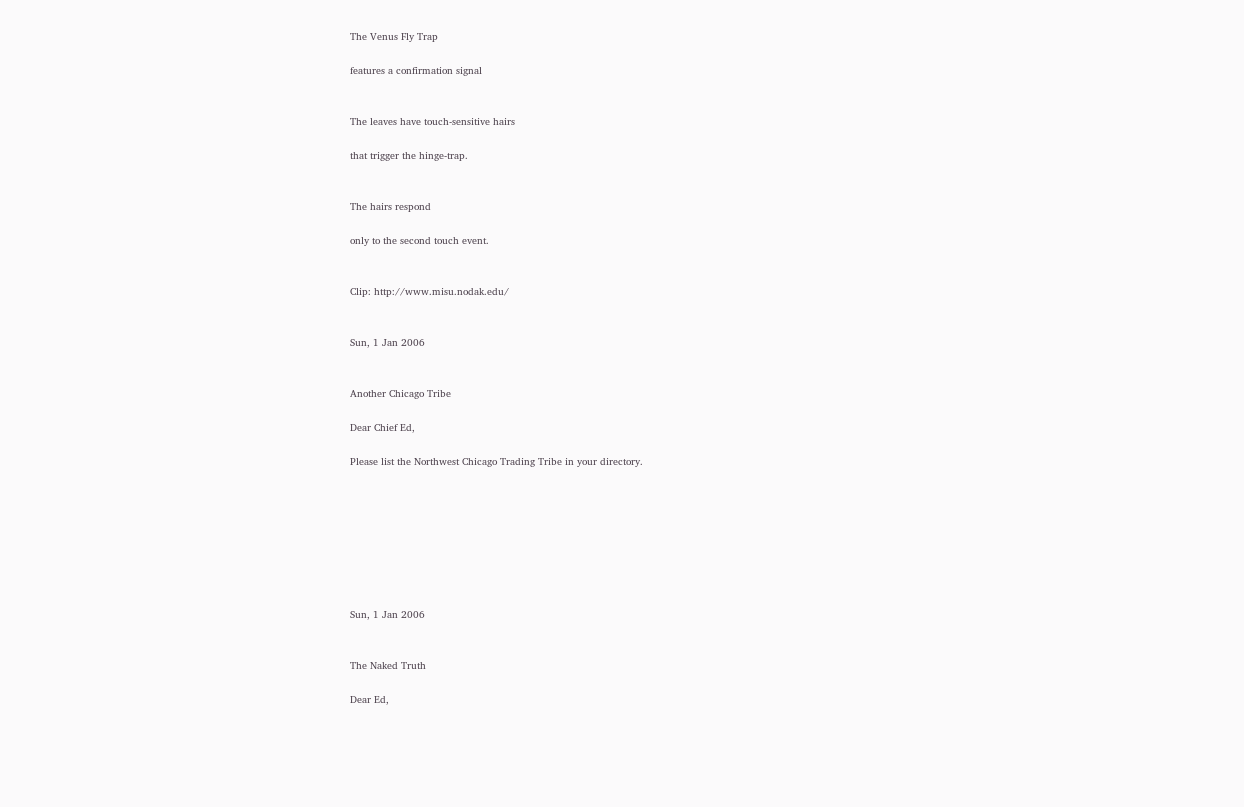The Venus Fly Trap

features a confirmation signal


The leaves have touch-sensitive hairs

that trigger the hinge-trap.


The hairs respond

only to the second touch event.


Clip: http://www.misu.nodak.edu/


Sun, 1 Jan 2006


Another Chicago Tribe

Dear Chief Ed,

Please list the Northwest Chicago Trading Tribe in your directory.








Sun, 1 Jan 2006


The Naked Truth

Dear Ed,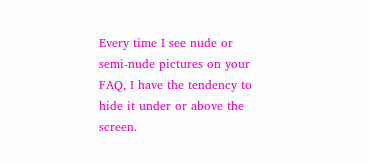Every time I see nude or semi-nude pictures on your FAQ, I have the tendency to hide it under or above the screen.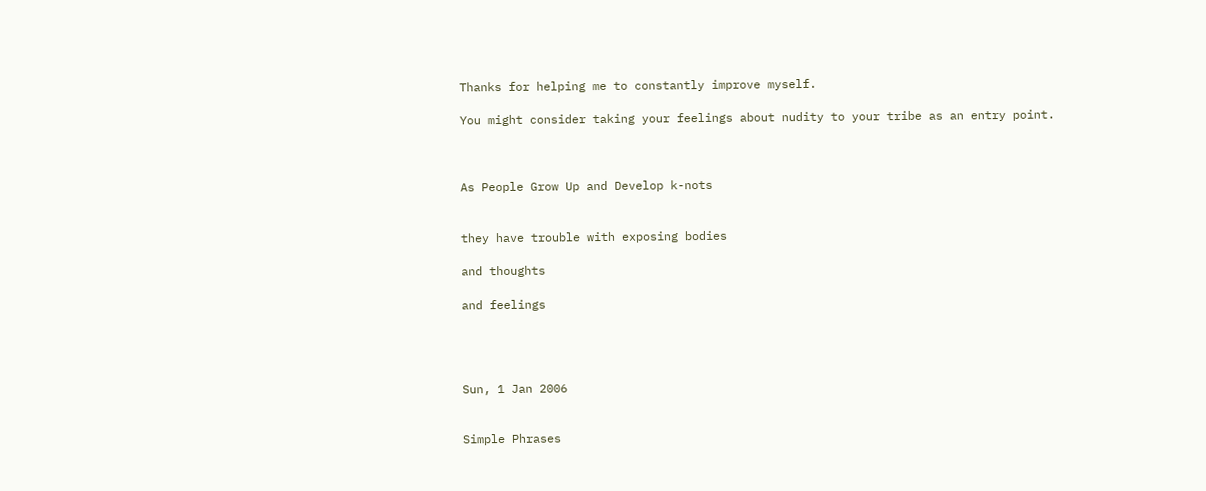Thanks for helping me to constantly improve myself.

You might consider taking your feelings about nudity to your tribe as an entry point.



As People Grow Up and Develop k-nots


they have trouble with exposing bodies

and thoughts

and feelings




Sun, 1 Jan 2006


Simple Phrases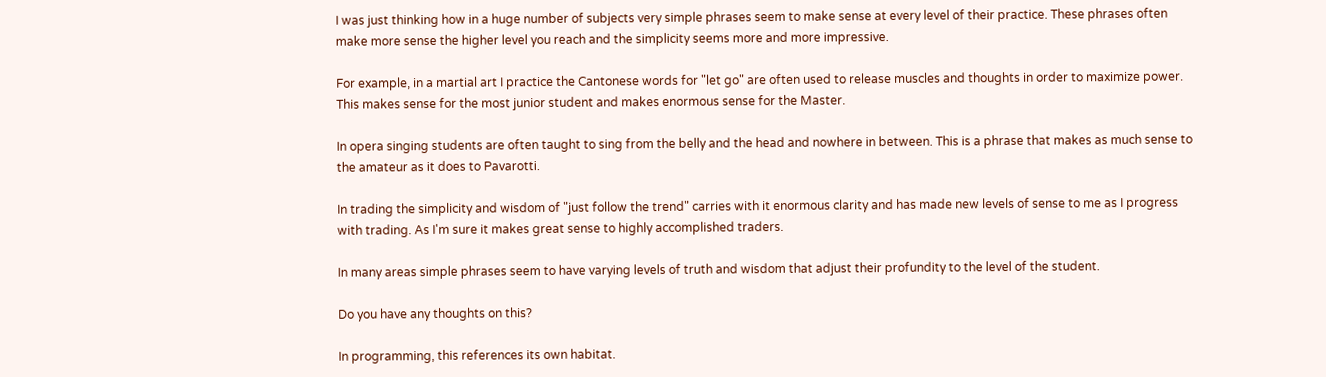I was just thinking how in a huge number of subjects very simple phrases seem to make sense at every level of their practice. These phrases often make more sense the higher level you reach and the simplicity seems more and more impressive.

For example, in a martial art I practice the Cantonese words for "let go" are often used to release muscles and thoughts in order to maximize power. This makes sense for the most junior student and makes enormous sense for the Master.

In opera singing students are often taught to sing from the belly and the head and nowhere in between. This is a phrase that makes as much sense to the amateur as it does to Pavarotti.

In trading the simplicity and wisdom of "just follow the trend" carries with it enormous clarity and has made new levels of sense to me as I progress with trading. As I'm sure it makes great sense to highly accomplished traders.

In many areas simple phrases seem to have varying levels of truth and wisdom that adjust their profundity to the level of the student.

Do you have any thoughts on this?

In programming, this references its own habitat.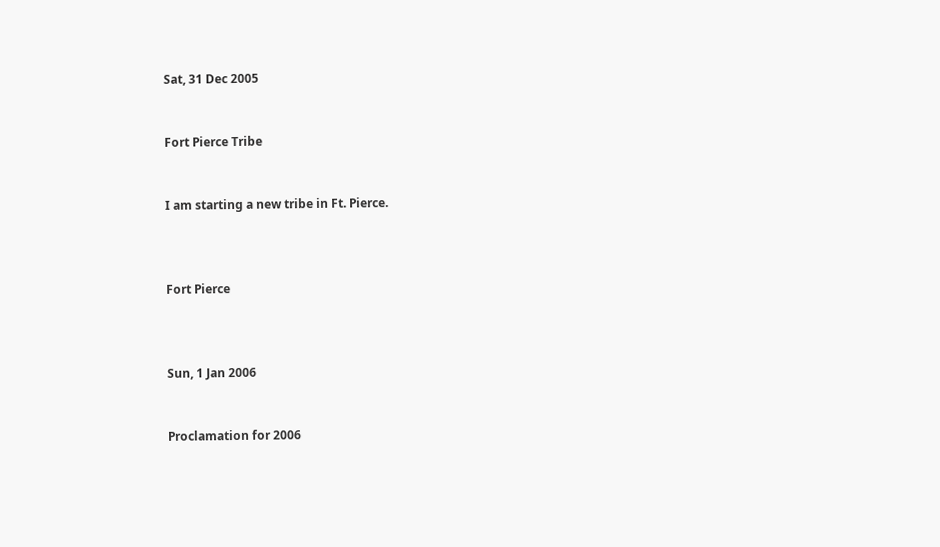Sat, 31 Dec 2005


Fort Pierce Tribe


I am starting a new tribe in Ft. Pierce.



Fort Pierce



Sun, 1 Jan 2006


Proclamation for 2006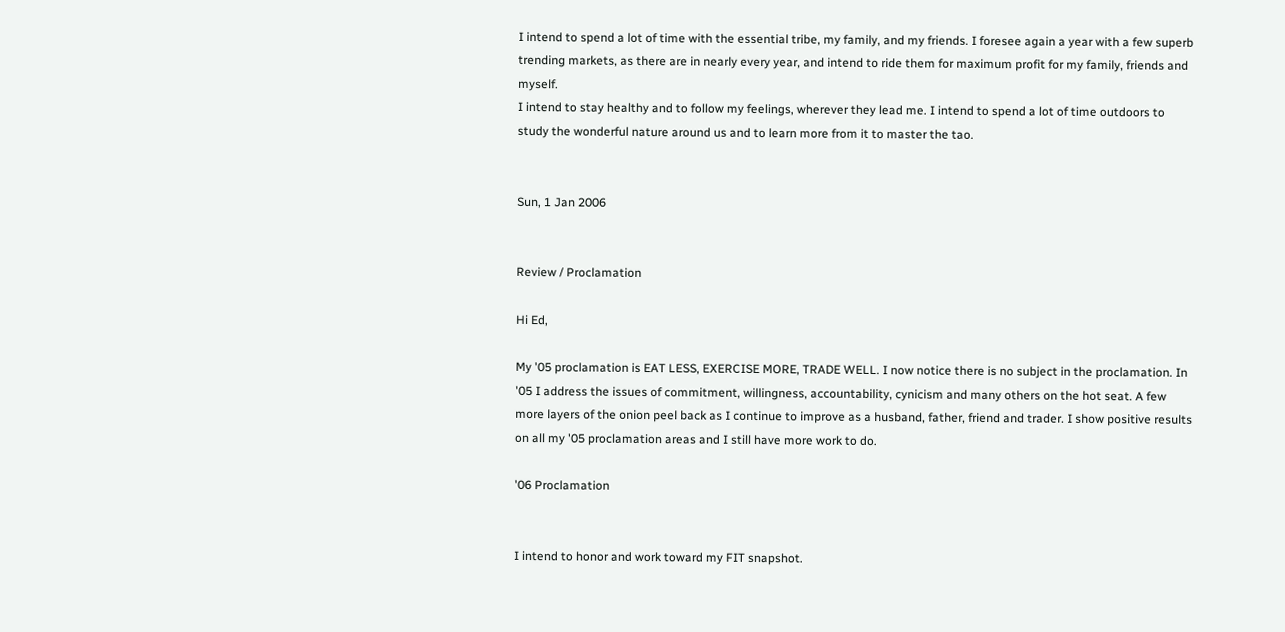I intend to spend a lot of time with the essential tribe, my family, and my friends. I foresee again a year with a few superb trending markets, as there are in nearly every year, and intend to ride them for maximum profit for my family, friends and myself.
I intend to stay healthy and to follow my feelings, wherever they lead me. I intend to spend a lot of time outdoors to study the wonderful nature around us and to learn more from it to master the tao.


Sun, 1 Jan 2006


Review / Proclamation

Hi Ed,

My '05 proclamation is EAT LESS, EXERCISE MORE, TRADE WELL. I now notice there is no subject in the proclamation. In '05 I address the issues of commitment, willingness, accountability, cynicism and many others on the hot seat. A few more layers of the onion peel back as I continue to improve as a husband, father, friend and trader. I show positive results on all my '05 proclamation areas and I still have more work to do.

'06 Proclamation


I intend to honor and work toward my FIT snapshot.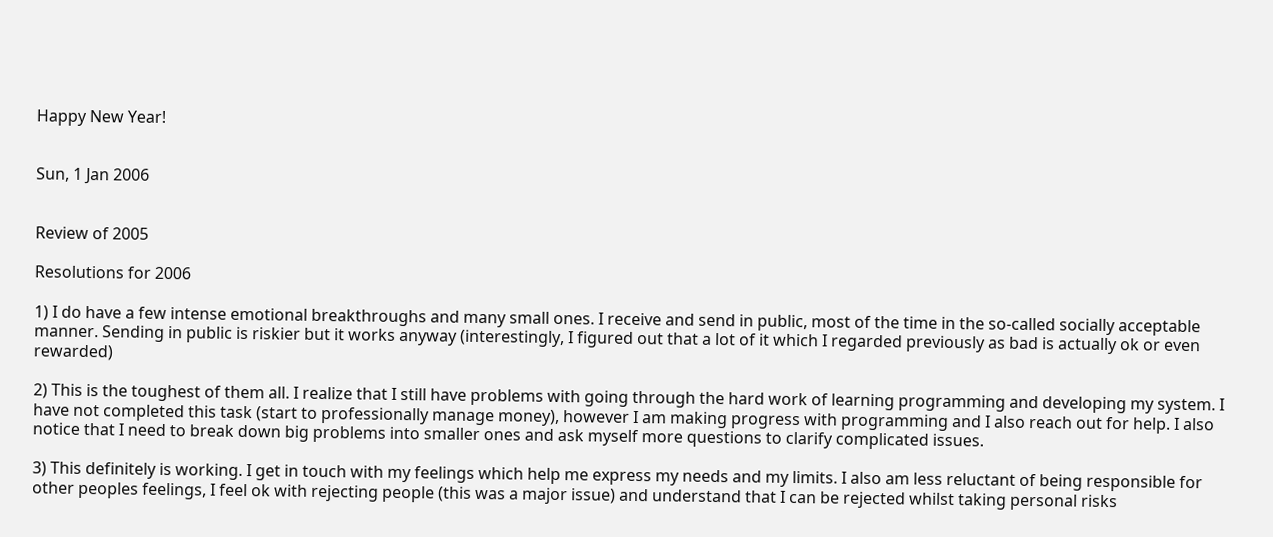Happy New Year!


Sun, 1 Jan 2006


Review of 2005

Resolutions for 2006

1) I do have a few intense emotional breakthroughs and many small ones. I receive and send in public, most of the time in the so-called socially acceptable manner. Sending in public is riskier but it works anyway (interestingly, I figured out that a lot of it which I regarded previously as bad is actually ok or even rewarded)

2) This is the toughest of them all. I realize that I still have problems with going through the hard work of learning programming and developing my system. I have not completed this task (start to professionally manage money), however I am making progress with programming and I also reach out for help. I also notice that I need to break down big problems into smaller ones and ask myself more questions to clarify complicated issues.

3) This definitely is working. I get in touch with my feelings which help me express my needs and my limits. I also am less reluctant of being responsible for other peoples feelings, I feel ok with rejecting people (this was a major issue) and understand that I can be rejected whilst taking personal risks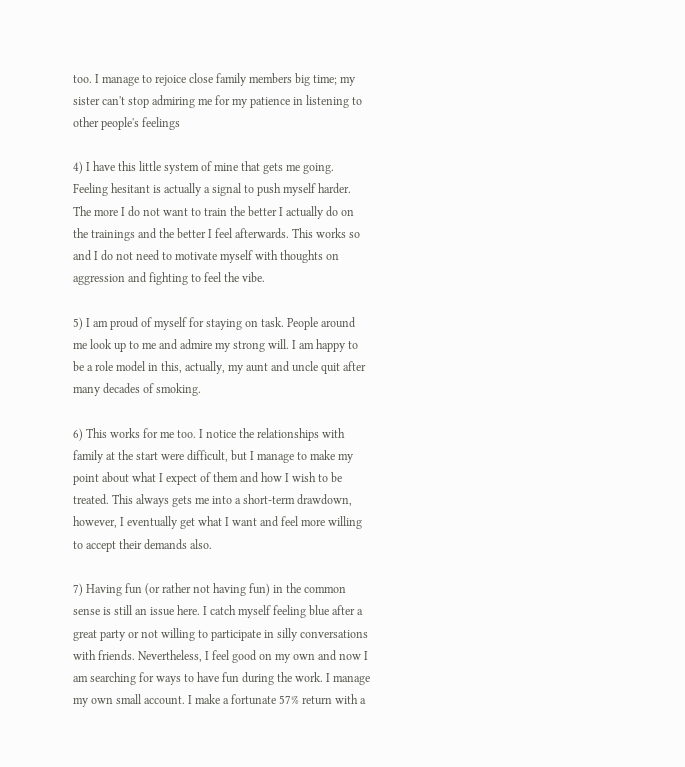too. I manage to rejoice close family members big time; my sister can't stop admiring me for my patience in listening to other people's feelings

4) I have this little system of mine that gets me going. Feeling hesitant is actually a signal to push myself harder. The more I do not want to train the better I actually do on the trainings and the better I feel afterwards. This works so and I do not need to motivate myself with thoughts on aggression and fighting to feel the vibe.

5) I am proud of myself for staying on task. People around me look up to me and admire my strong will. I am happy to be a role model in this, actually, my aunt and uncle quit after many decades of smoking.

6) This works for me too. I notice the relationships with family at the start were difficult, but I manage to make my point about what I expect of them and how I wish to be treated. This always gets me into a short-term drawdown, however, I eventually get what I want and feel more willing to accept their demands also.

7) Having fun (or rather not having fun) in the common sense is still an issue here. I catch myself feeling blue after a great party or not willing to participate in silly conversations with friends. Nevertheless, I feel good on my own and now I am searching for ways to have fun during the work. I manage my own small account. I make a fortunate 57% return with a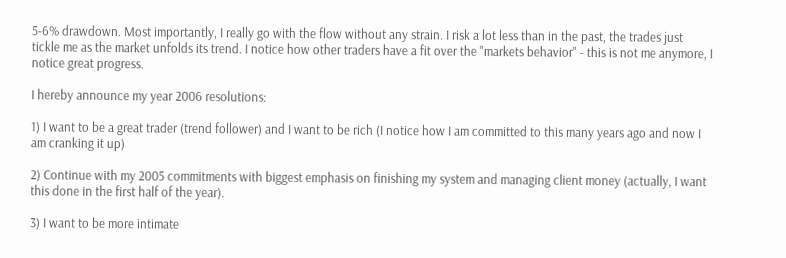5-6% drawdown. Most importantly, I really go with the flow without any strain. I risk a lot less than in the past, the trades just tickle me as the market unfolds its trend. I notice how other traders have a fit over the "markets behavior" - this is not me anymore, I notice great progress.

I hereby announce my year 2006 resolutions:

1) I want to be a great trader (trend follower) and I want to be rich (I notice how I am committed to this many years ago and now I am cranking it up)

2) Continue with my 2005 commitments with biggest emphasis on finishing my system and managing client money (actually, I want this done in the first half of the year).

3) I want to be more intimate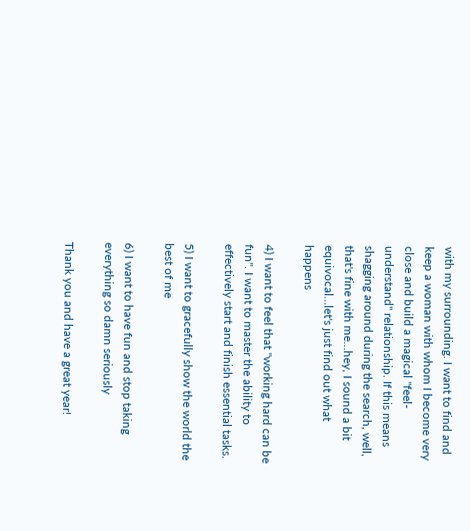with my surrounding. I want to find and keep a woman with whom I become very close and build a magical "feel-understand" relationship. If this means shagging around during the search, well, that's fine with me…hey, I sound a bit equivocal…let's just find out what happens

4) I want to feel that "working hard can be fun". I want to master the ability to effectively start and finish essential tasks.

5) I want to gracefully show the world the best of me

6) I want to have fun and stop taking everything so damn seriously

Thank you and have a great year!